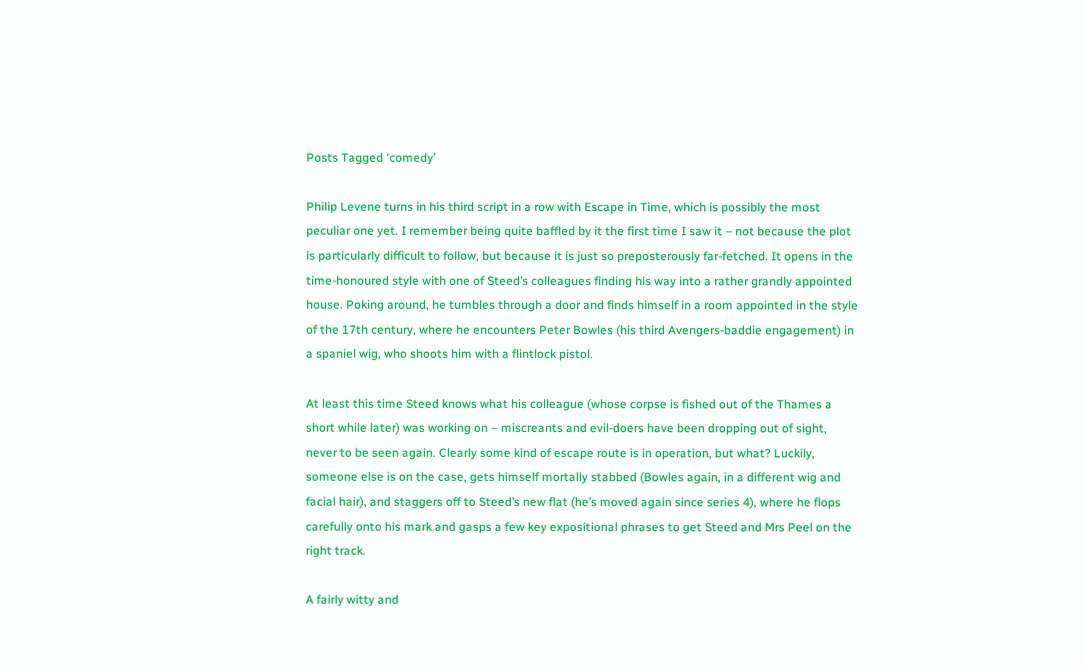Posts Tagged ‘comedy’

Philip Levene turns in his third script in a row with Escape in Time, which is possibly the most peculiar one yet. I remember being quite baffled by it the first time I saw it – not because the plot is particularly difficult to follow, but because it is just so preposterously far-fetched. It opens in the time-honoured style with one of Steed’s colleagues finding his way into a rather grandly appointed house. Poking around, he tumbles through a door and finds himself in a room appointed in the style of the 17th century, where he encounters Peter Bowles (his third Avengers-baddie engagement) in a spaniel wig, who shoots him with a flintlock pistol.

At least this time Steed knows what his colleague (whose corpse is fished out of the Thames a short while later) was working on – miscreants and evil-doers have been dropping out of sight, never to be seen again. Clearly some kind of escape route is in operation, but what? Luckily, someone else is on the case, gets himself mortally stabbed (Bowles again, in a different wig and facial hair), and staggers off to Steed’s new flat (he’s moved again since series 4), where he flops carefully onto his mark and gasps a few key expositional phrases to get Steed and Mrs Peel on the right track.

A fairly witty and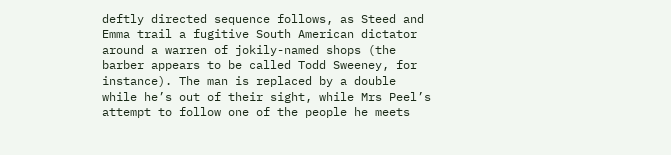deftly directed sequence follows, as Steed and Emma trail a fugitive South American dictator around a warren of jokily-named shops (the barber appears to be called Todd Sweeney, for instance). The man is replaced by a double while he’s out of their sight, while Mrs Peel’s attempt to follow one of the people he meets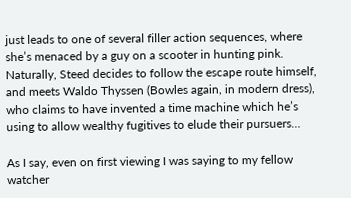just leads to one of several filler action sequences, where she’s menaced by a guy on a scooter in hunting pink. Naturally, Steed decides to follow the escape route himself, and meets Waldo Thyssen (Bowles again, in modern dress), who claims to have invented a time machine which he’s using to allow wealthy fugitives to elude their pursuers…

As I say, even on first viewing I was saying to my fellow watcher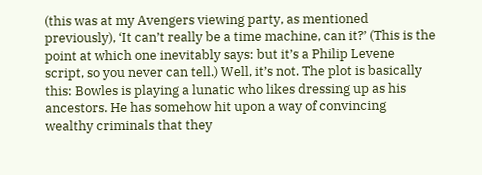(this was at my Avengers viewing party, as mentioned previously), ‘It can’t really be a time machine, can it?’ (This is the point at which one inevitably says: but it’s a Philip Levene script, so you never can tell.) Well, it’s not. The plot is basically this: Bowles is playing a lunatic who likes dressing up as his ancestors. He has somehow hit upon a way of convincing wealthy criminals that they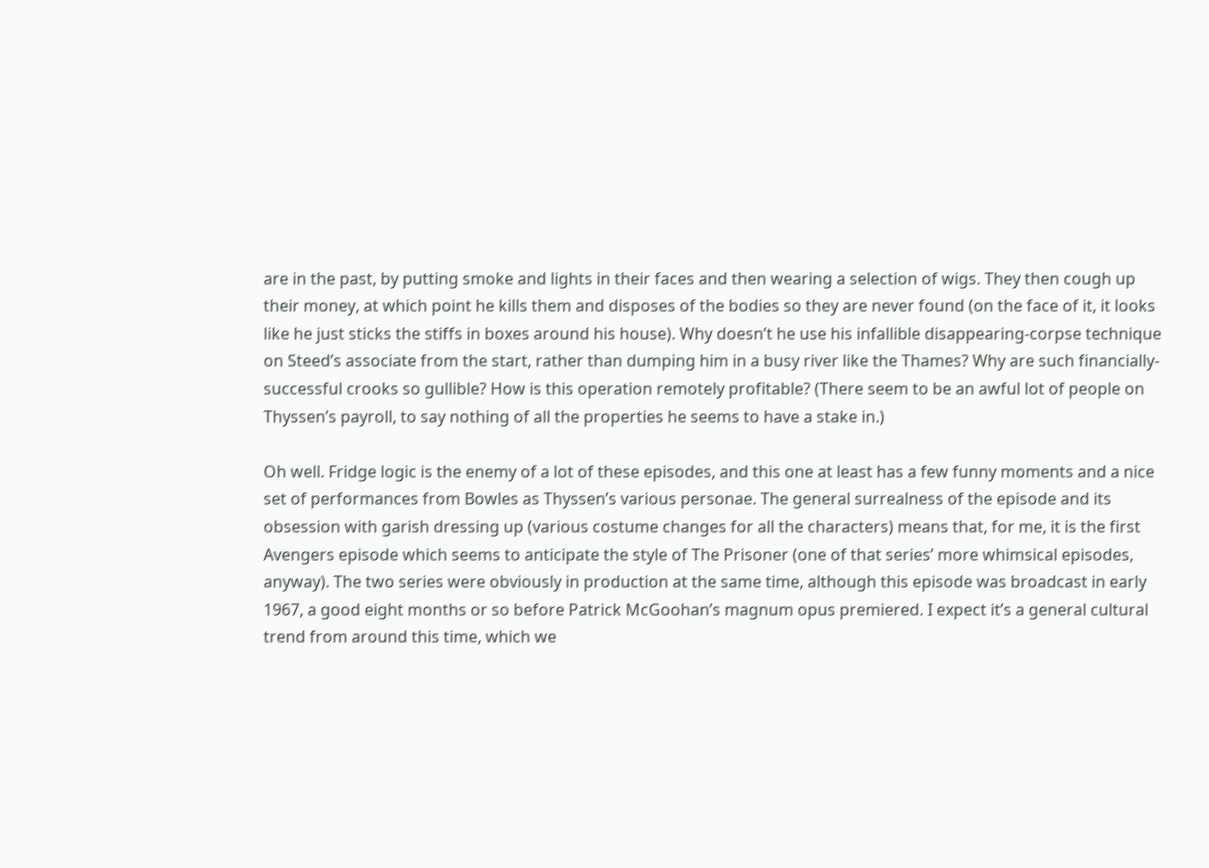are in the past, by putting smoke and lights in their faces and then wearing a selection of wigs. They then cough up their money, at which point he kills them and disposes of the bodies so they are never found (on the face of it, it looks like he just sticks the stiffs in boxes around his house). Why doesn’t he use his infallible disappearing-corpse technique on Steed’s associate from the start, rather than dumping him in a busy river like the Thames? Why are such financially-successful crooks so gullible? How is this operation remotely profitable? (There seem to be an awful lot of people on Thyssen’s payroll, to say nothing of all the properties he seems to have a stake in.)

Oh well. Fridge logic is the enemy of a lot of these episodes, and this one at least has a few funny moments and a nice set of performances from Bowles as Thyssen’s various personae. The general surrealness of the episode and its obsession with garish dressing up (various costume changes for all the characters) means that, for me, it is the first Avengers episode which seems to anticipate the style of The Prisoner (one of that series’ more whimsical episodes, anyway). The two series were obviously in production at the same time, although this episode was broadcast in early 1967, a good eight months or so before Patrick McGoohan’s magnum opus premiered. I expect it’s a general cultural trend from around this time, which we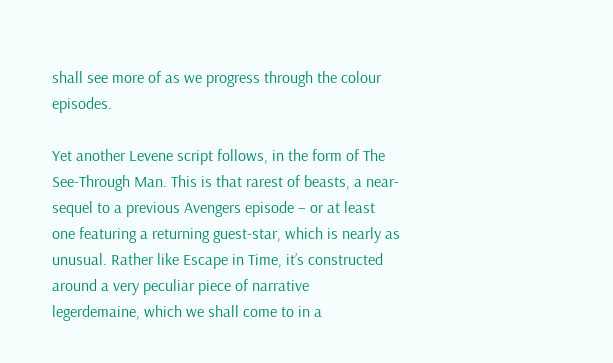shall see more of as we progress through the colour episodes.

Yet another Levene script follows, in the form of The See-Through Man. This is that rarest of beasts, a near-sequel to a previous Avengers episode – or at least one featuring a returning guest-star, which is nearly as unusual. Rather like Escape in Time, it’s constructed around a very peculiar piece of narrative legerdemaine, which we shall come to in a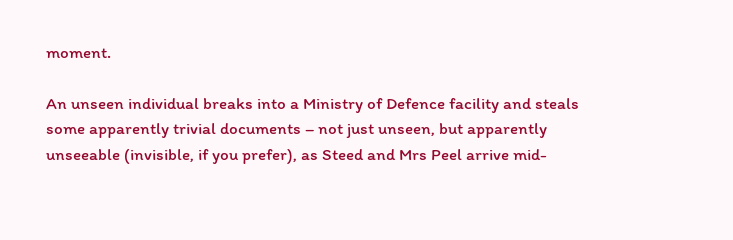moment.

An unseen individual breaks into a Ministry of Defence facility and steals some apparently trivial documents – not just unseen, but apparently unseeable (invisible, if you prefer), as Steed and Mrs Peel arrive mid-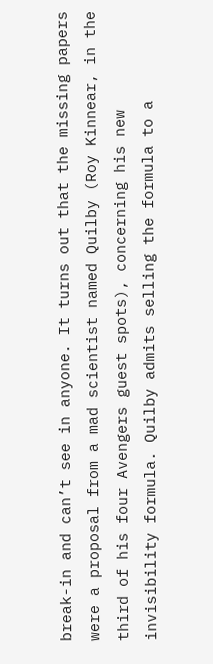break-in and can’t see in anyone. It turns out that the missing papers were a proposal from a mad scientist named Quilby (Roy Kinnear, in the third of his four Avengers guest spots), concerning his new invisibility formula. Quilby admits selling the formula to a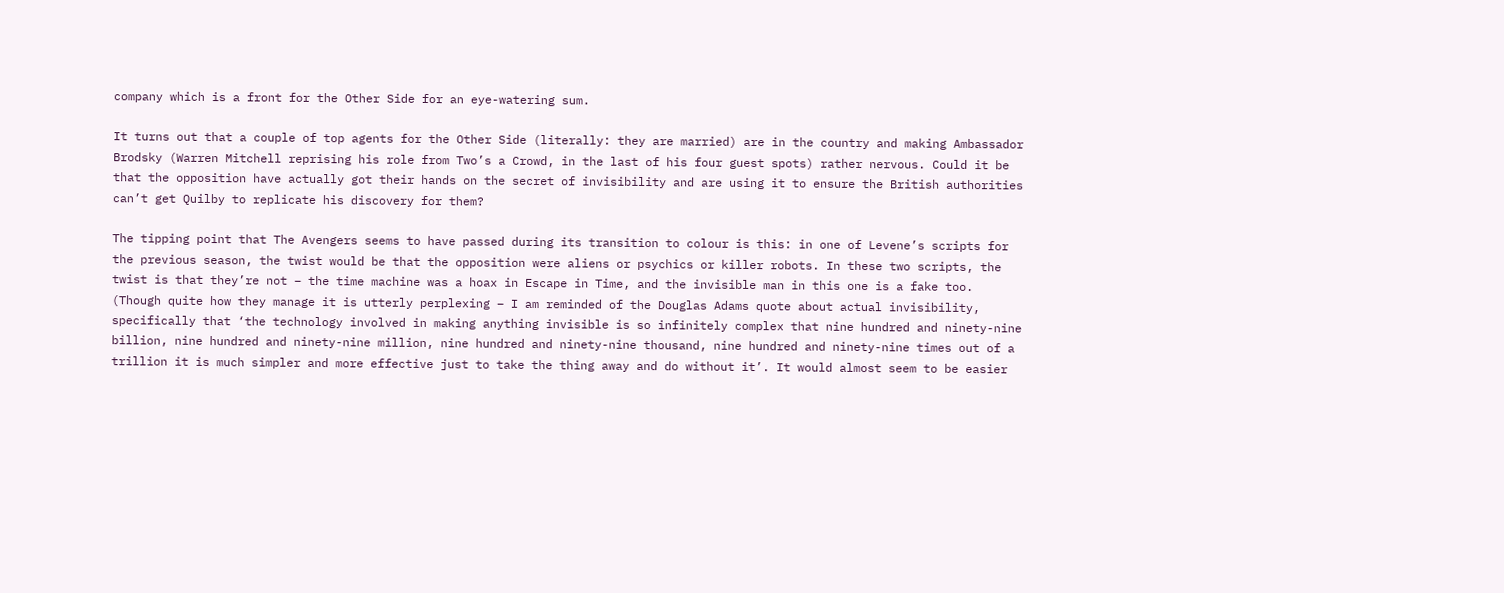company which is a front for the Other Side for an eye-watering sum.

It turns out that a couple of top agents for the Other Side (literally: they are married) are in the country and making Ambassador Brodsky (Warren Mitchell reprising his role from Two’s a Crowd, in the last of his four guest spots) rather nervous. Could it be that the opposition have actually got their hands on the secret of invisibility and are using it to ensure the British authorities can’t get Quilby to replicate his discovery for them?

The tipping point that The Avengers seems to have passed during its transition to colour is this: in one of Levene’s scripts for the previous season, the twist would be that the opposition were aliens or psychics or killer robots. In these two scripts, the twist is that they’re not – the time machine was a hoax in Escape in Time, and the invisible man in this one is a fake too. (Though quite how they manage it is utterly perplexing – I am reminded of the Douglas Adams quote about actual invisibility, specifically that ‘the technology involved in making anything invisible is so infinitely complex that nine hundred and ninety-nine billion, nine hundred and ninety-nine million, nine hundred and ninety-nine thousand, nine hundred and ninety-nine times out of a trillion it is much simpler and more effective just to take the thing away and do without it’. It would almost seem to be easier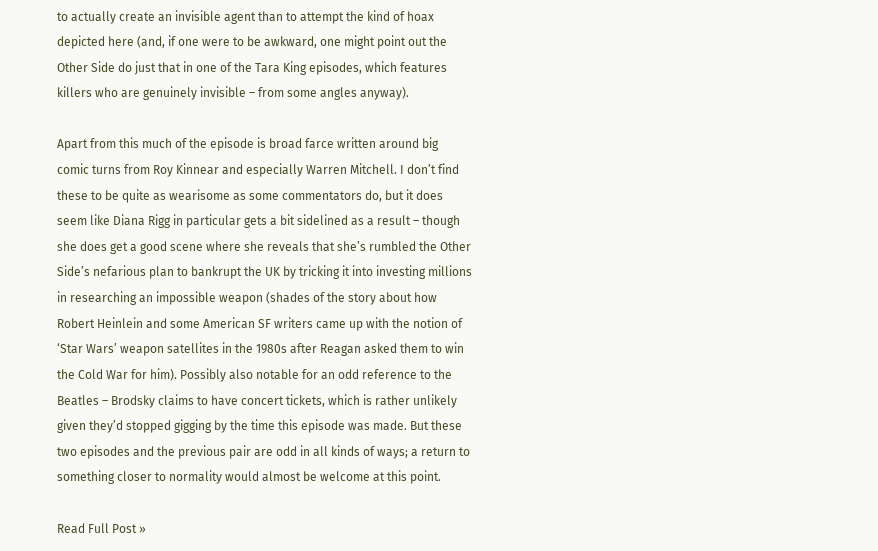to actually create an invisible agent than to attempt the kind of hoax depicted here (and, if one were to be awkward, one might point out the Other Side do just that in one of the Tara King episodes, which features killers who are genuinely invisible – from some angles anyway).

Apart from this much of the episode is broad farce written around big comic turns from Roy Kinnear and especially Warren Mitchell. I don’t find these to be quite as wearisome as some commentators do, but it does seem like Diana Rigg in particular gets a bit sidelined as a result – though she does get a good scene where she reveals that she’s rumbled the Other Side’s nefarious plan to bankrupt the UK by tricking it into investing millions in researching an impossible weapon (shades of the story about how Robert Heinlein and some American SF writers came up with the notion of ‘Star Wars’ weapon satellites in the 1980s after Reagan asked them to win the Cold War for him). Possibly also notable for an odd reference to the Beatles – Brodsky claims to have concert tickets, which is rather unlikely given they’d stopped gigging by the time this episode was made. But these two episodes and the previous pair are odd in all kinds of ways; a return to something closer to normality would almost be welcome at this point.

Read Full Post »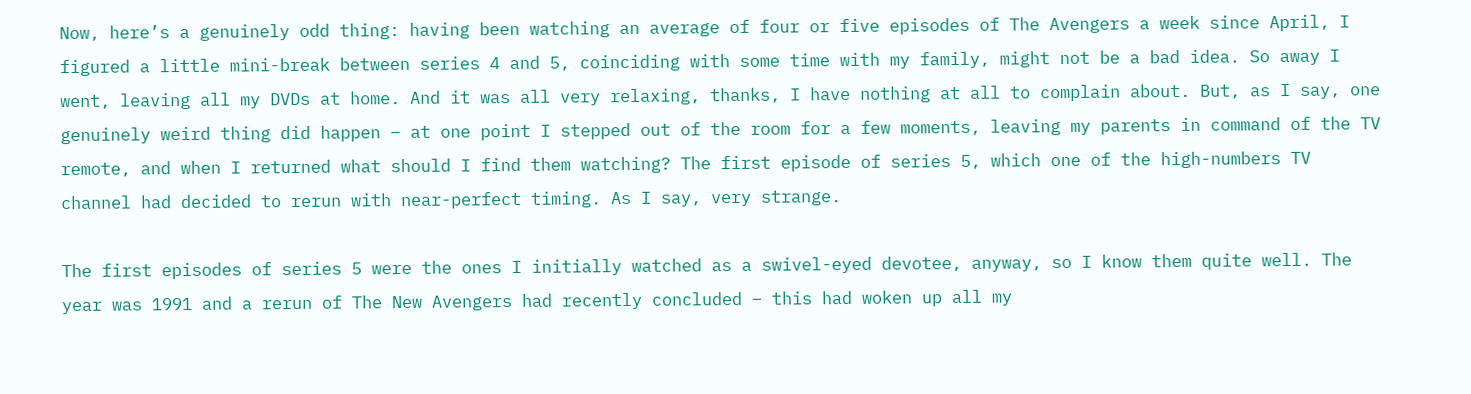Now, here’s a genuinely odd thing: having been watching an average of four or five episodes of The Avengers a week since April, I figured a little mini-break between series 4 and 5, coinciding with some time with my family, might not be a bad idea. So away I went, leaving all my DVDs at home. And it was all very relaxing, thanks, I have nothing at all to complain about. But, as I say, one genuinely weird thing did happen – at one point I stepped out of the room for a few moments, leaving my parents in command of the TV remote, and when I returned what should I find them watching? The first episode of series 5, which one of the high-numbers TV channel had decided to rerun with near-perfect timing. As I say, very strange.

The first episodes of series 5 were the ones I initially watched as a swivel-eyed devotee, anyway, so I know them quite well. The year was 1991 and a rerun of The New Avengers had recently concluded – this had woken up all my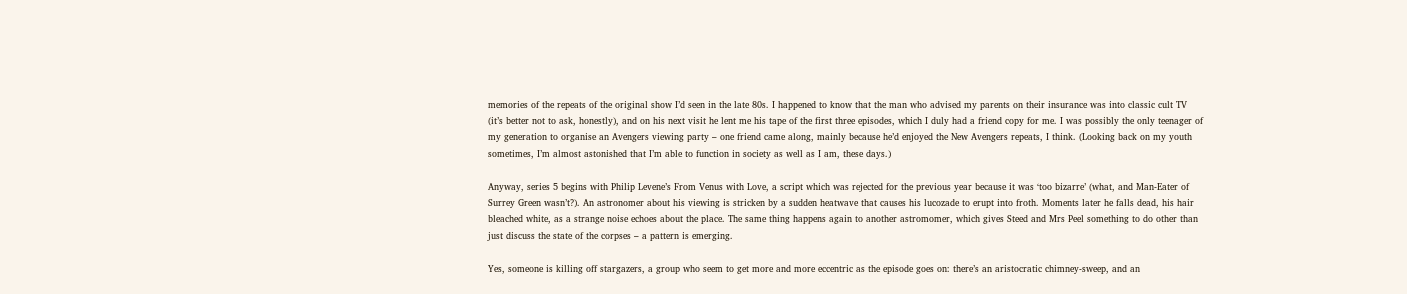memories of the repeats of the original show I’d seen in the late 80s. I happened to know that the man who advised my parents on their insurance was into classic cult TV (it’s better not to ask, honestly), and on his next visit he lent me his tape of the first three episodes, which I duly had a friend copy for me. I was possibly the only teenager of my generation to organise an Avengers viewing party – one friend came along, mainly because he’d enjoyed the New Avengers repeats, I think. (Looking back on my youth sometimes, I’m almost astonished that I’m able to function in society as well as I am, these days.)

Anyway, series 5 begins with Philip Levene’s From Venus with Love, a script which was rejected for the previous year because it was ‘too bizarre’ (what, and Man-Eater of Surrey Green wasn’t?). An astronomer about his viewing is stricken by a sudden heatwave that causes his lucozade to erupt into froth. Moments later he falls dead, his hair bleached white, as a strange noise echoes about the place. The same thing happens again to another astromomer, which gives Steed and Mrs Peel something to do other than just discuss the state of the corpses – a pattern is emerging.

Yes, someone is killing off stargazers, a group who seem to get more and more eccentric as the episode goes on: there’s an aristocratic chimney-sweep, and an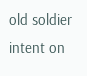old soldier intent on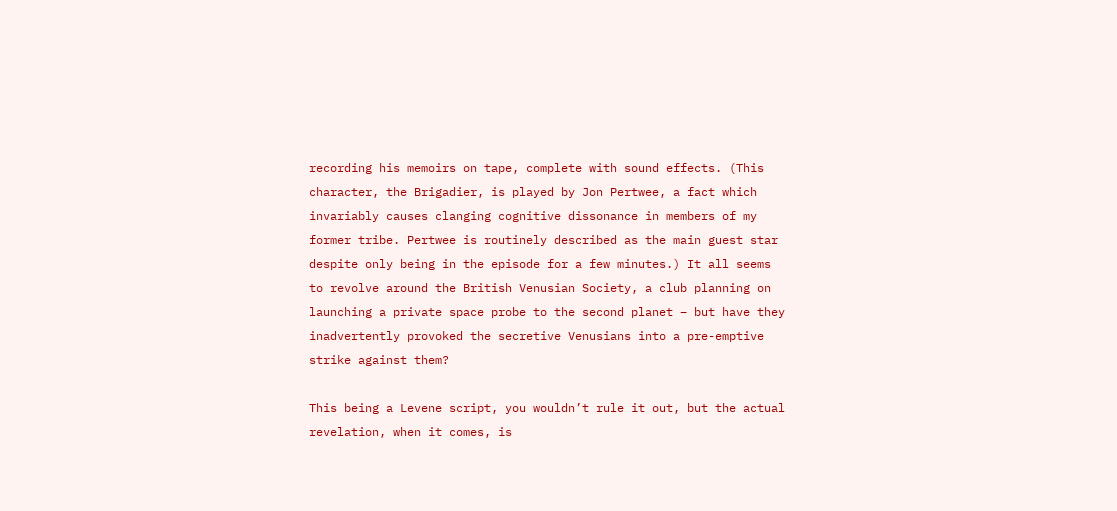recording his memoirs on tape, complete with sound effects. (This character, the Brigadier, is played by Jon Pertwee, a fact which invariably causes clanging cognitive dissonance in members of my former tribe. Pertwee is routinely described as the main guest star despite only being in the episode for a few minutes.) It all seems to revolve around the British Venusian Society, a club planning on launching a private space probe to the second planet – but have they inadvertently provoked the secretive Venusians into a pre-emptive strike against them?

This being a Levene script, you wouldn’t rule it out, but the actual revelation, when it comes, is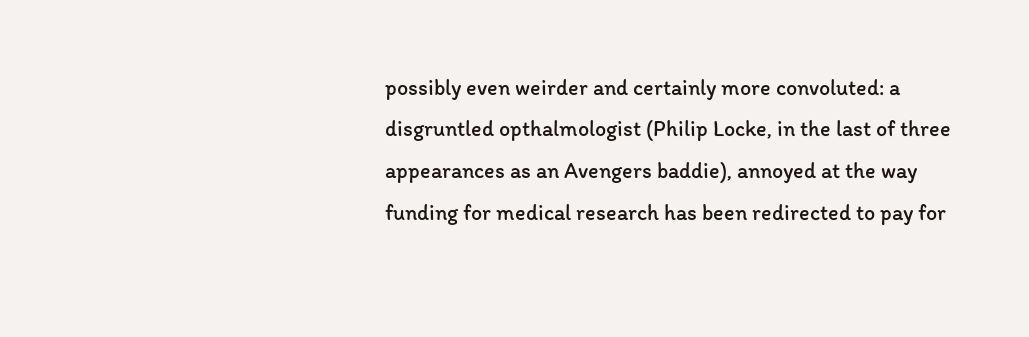possibly even weirder and certainly more convoluted: a disgruntled opthalmologist (Philip Locke, in the last of three appearances as an Avengers baddie), annoyed at the way funding for medical research has been redirected to pay for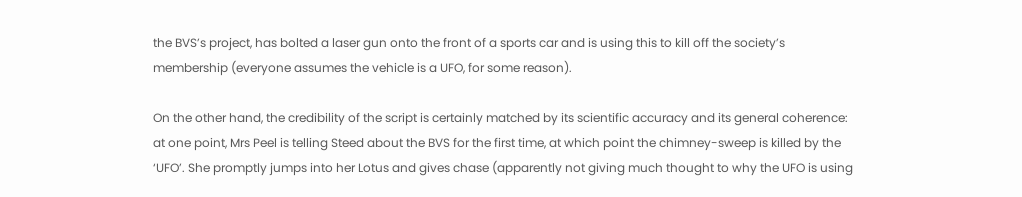the BVS’s project, has bolted a laser gun onto the front of a sports car and is using this to kill off the society’s membership (everyone assumes the vehicle is a UFO, for some reason).

On the other hand, the credibility of the script is certainly matched by its scientific accuracy and its general coherence: at one point, Mrs Peel is telling Steed about the BVS for the first time, at which point the chimney-sweep is killed by the ‘UFO’. She promptly jumps into her Lotus and gives chase (apparently not giving much thought to why the UFO is using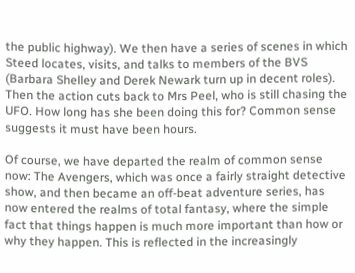the public highway). We then have a series of scenes in which Steed locates, visits, and talks to members of the BVS (Barbara Shelley and Derek Newark turn up in decent roles). Then the action cuts back to Mrs Peel, who is still chasing the UFO. How long has she been doing this for? Common sense suggests it must have been hours.

Of course, we have departed the realm of common sense now: The Avengers, which was once a fairly straight detective show, and then became an off-beat adventure series, has now entered the realms of total fantasy, where the simple fact that things happen is much more important than how or why they happen. This is reflected in the increasingly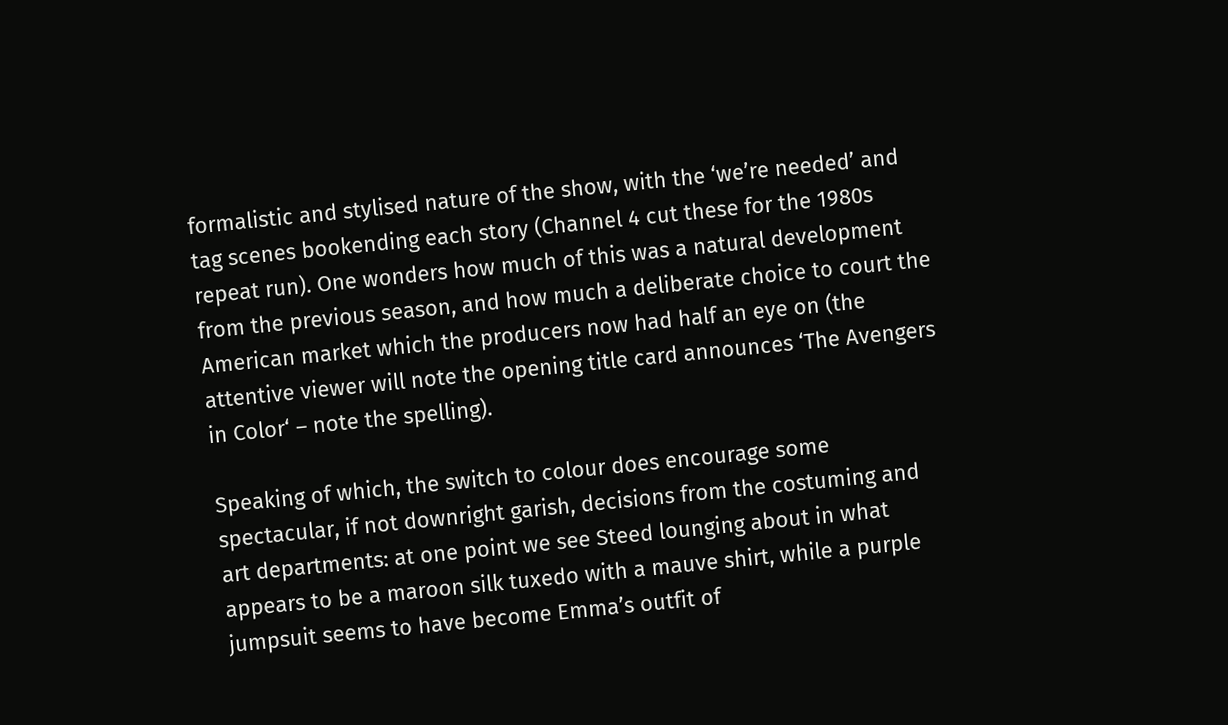formalistic and stylised nature of the show, with the ‘we’re needed’ and tag scenes bookending each story (Channel 4 cut these for the 1980s repeat run). One wonders how much of this was a natural development from the previous season, and how much a deliberate choice to court the American market which the producers now had half an eye on (the attentive viewer will note the opening title card announces ‘The Avengers in Color‘ – note the spelling).

Speaking of which, the switch to colour does encourage some spectacular, if not downright garish, decisions from the costuming and art departments: at one point we see Steed lounging about in what appears to be a maroon silk tuxedo with a mauve shirt, while a purple jumpsuit seems to have become Emma’s outfit of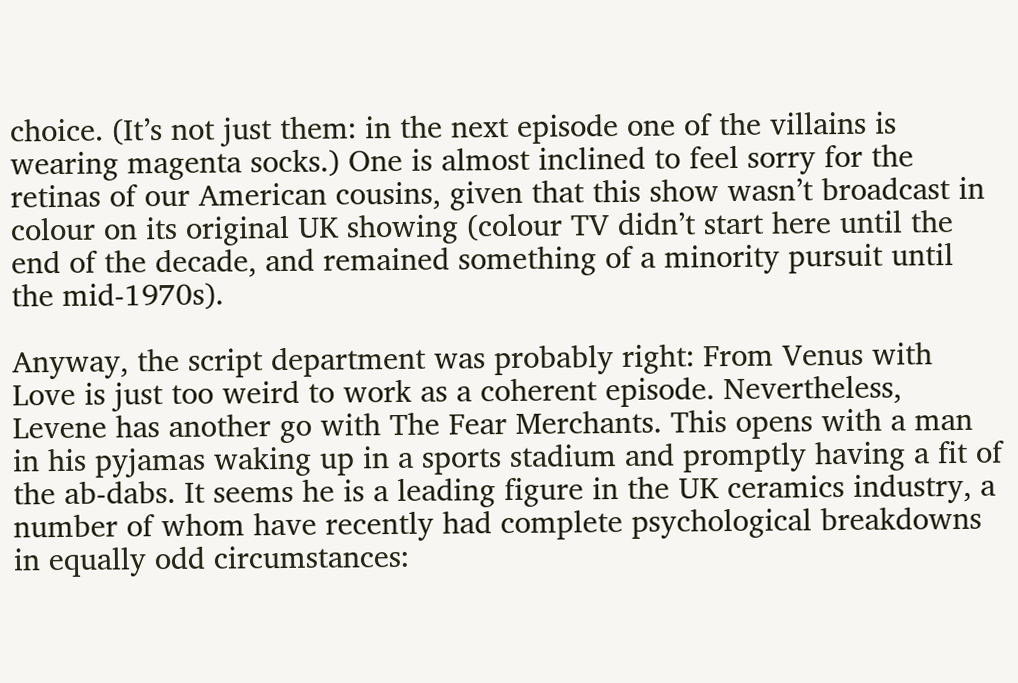choice. (It’s not just them: in the next episode one of the villains is wearing magenta socks.) One is almost inclined to feel sorry for the retinas of our American cousins, given that this show wasn’t broadcast in colour on its original UK showing (colour TV didn’t start here until the end of the decade, and remained something of a minority pursuit until the mid-1970s).

Anyway, the script department was probably right: From Venus with Love is just too weird to work as a coherent episode. Nevertheless, Levene has another go with The Fear Merchants. This opens with a man in his pyjamas waking up in a sports stadium and promptly having a fit of the ab-dabs. It seems he is a leading figure in the UK ceramics industry, a number of whom have recently had complete psychological breakdowns in equally odd circumstances: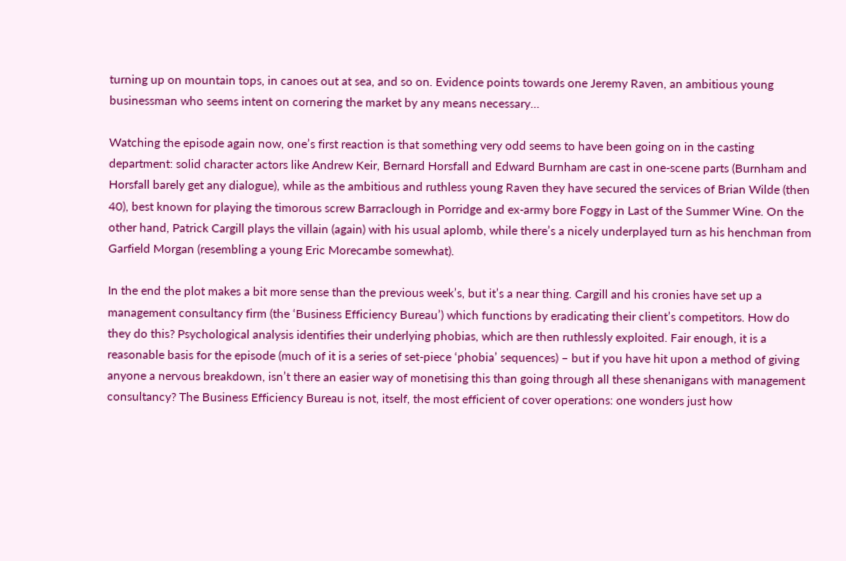turning up on mountain tops, in canoes out at sea, and so on. Evidence points towards one Jeremy Raven, an ambitious young businessman who seems intent on cornering the market by any means necessary…

Watching the episode again now, one’s first reaction is that something very odd seems to have been going on in the casting department: solid character actors like Andrew Keir, Bernard Horsfall and Edward Burnham are cast in one-scene parts (Burnham and Horsfall barely get any dialogue), while as the ambitious and ruthless young Raven they have secured the services of Brian Wilde (then 40), best known for playing the timorous screw Barraclough in Porridge and ex-army bore Foggy in Last of the Summer Wine. On the other hand, Patrick Cargill plays the villain (again) with his usual aplomb, while there’s a nicely underplayed turn as his henchman from Garfield Morgan (resembling a young Eric Morecambe somewhat).

In the end the plot makes a bit more sense than the previous week’s, but it’s a near thing. Cargill and his cronies have set up a management consultancy firm (the ‘Business Efficiency Bureau’) which functions by eradicating their client’s competitors. How do they do this? Psychological analysis identifies their underlying phobias, which are then ruthlessly exploited. Fair enough, it is a reasonable basis for the episode (much of it is a series of set-piece ‘phobia’ sequences) – but if you have hit upon a method of giving anyone a nervous breakdown, isn’t there an easier way of monetising this than going through all these shenanigans with management consultancy? The Business Efficiency Bureau is not, itself, the most efficient of cover operations: one wonders just how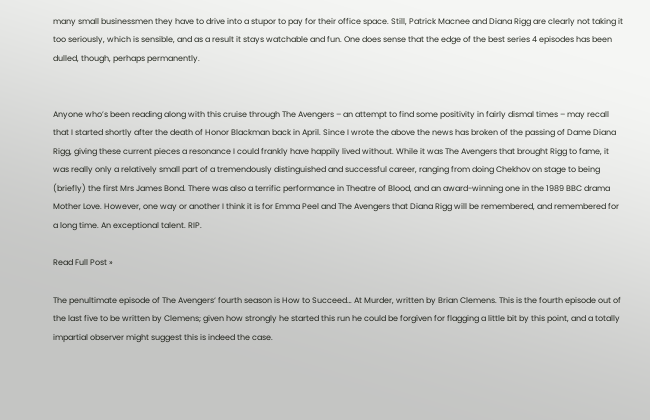many small businessmen they have to drive into a stupor to pay for their office space. Still, Patrick Macnee and Diana Rigg are clearly not taking it too seriously, which is sensible, and as a result it stays watchable and fun. One does sense that the edge of the best series 4 episodes has been dulled, though, perhaps permanently.


Anyone who’s been reading along with this cruise through The Avengers – an attempt to find some positivity in fairly dismal times – may recall that I started shortly after the death of Honor Blackman back in April. Since I wrote the above the news has broken of the passing of Dame Diana Rigg, giving these current pieces a resonance I could frankly have happily lived without. While it was The Avengers that brought Rigg to fame, it was really only a relatively small part of a tremendously distinguished and successful career, ranging from doing Chekhov on stage to being (briefly) the first Mrs James Bond. There was also a terrific performance in Theatre of Blood, and an award-winning one in the 1989 BBC drama Mother Love. However, one way or another I think it is for Emma Peel and The Avengers that Diana Rigg will be remembered, and remembered for a long time. An exceptional talent. RIP.

Read Full Post »

The penultimate episode of The Avengers‘ fourth season is How to Succeed… At Murder, written by Brian Clemens. This is the fourth episode out of the last five to be written by Clemens; given how strongly he started this run he could be forgiven for flagging a little bit by this point, and a totally impartial observer might suggest this is indeed the case.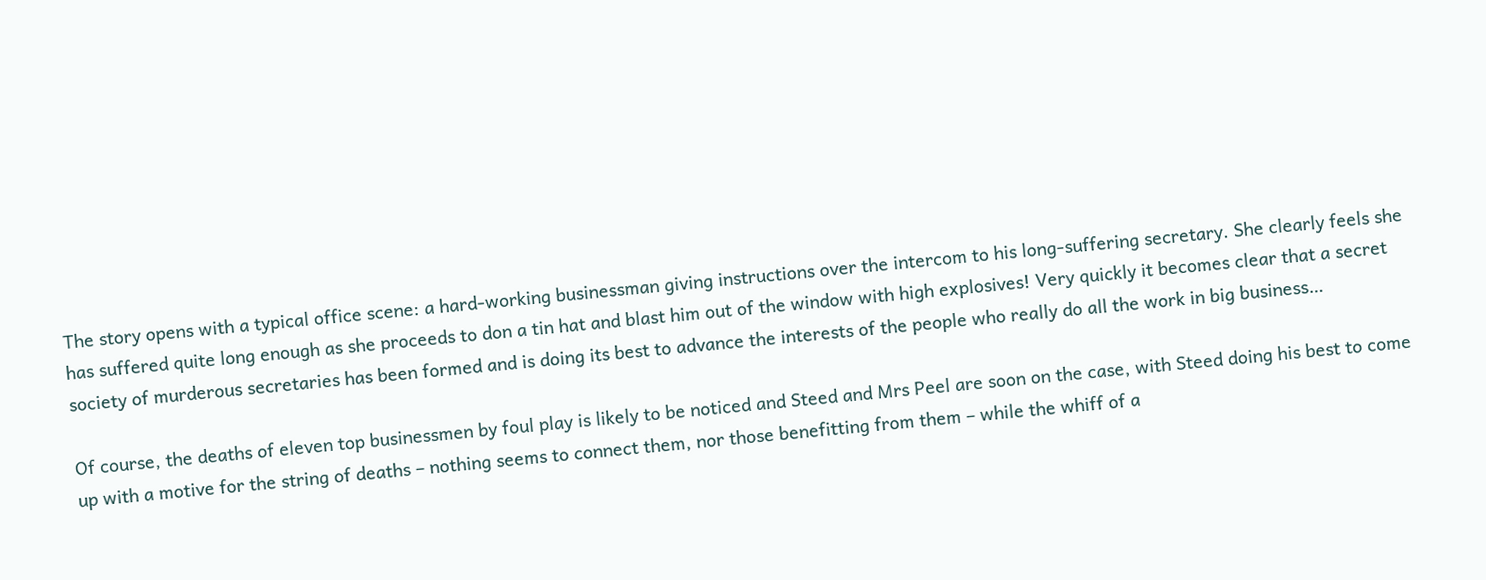The story opens with a typical office scene: a hard-working businessman giving instructions over the intercom to his long-suffering secretary. She clearly feels she has suffered quite long enough as she proceeds to don a tin hat and blast him out of the window with high explosives! Very quickly it becomes clear that a secret society of murderous secretaries has been formed and is doing its best to advance the interests of the people who really do all the work in big business…

Of course, the deaths of eleven top businessmen by foul play is likely to be noticed and Steed and Mrs Peel are soon on the case, with Steed doing his best to come up with a motive for the string of deaths – nothing seems to connect them, nor those benefitting from them – while the whiff of a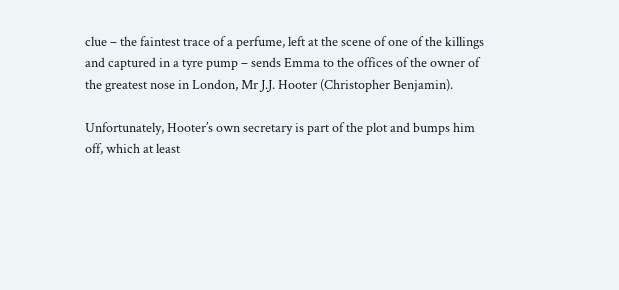clue – the faintest trace of a perfume, left at the scene of one of the killings and captured in a tyre pump – sends Emma to the offices of the owner of the greatest nose in London, Mr J.J. Hooter (Christopher Benjamin).

Unfortunately, Hooter’s own secretary is part of the plot and bumps him off, which at least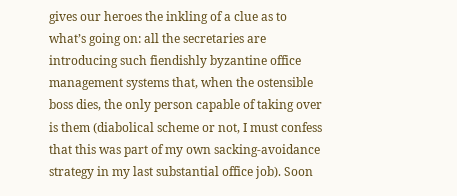gives our heroes the inkling of a clue as to what’s going on: all the secretaries are introducing such fiendishly byzantine office management systems that, when the ostensible boss dies, the only person capable of taking over is them (diabolical scheme or not, I must confess that this was part of my own sacking-avoidance strategy in my last substantial office job). Soon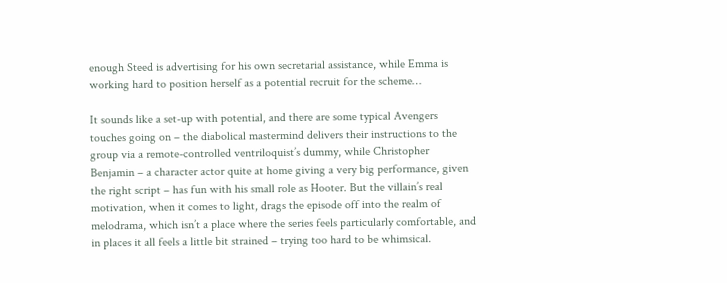enough Steed is advertising for his own secretarial assistance, while Emma is working hard to position herself as a potential recruit for the scheme…

It sounds like a set-up with potential, and there are some typical Avengers touches going on – the diabolical mastermind delivers their instructions to the group via a remote-controlled ventriloquist’s dummy, while Christopher Benjamin – a character actor quite at home giving a very big performance, given the right script – has fun with his small role as Hooter. But the villain’s real motivation, when it comes to light, drags the episode off into the realm of melodrama, which isn’t a place where the series feels particularly comfortable, and in places it all feels a little bit strained – trying too hard to be whimsical.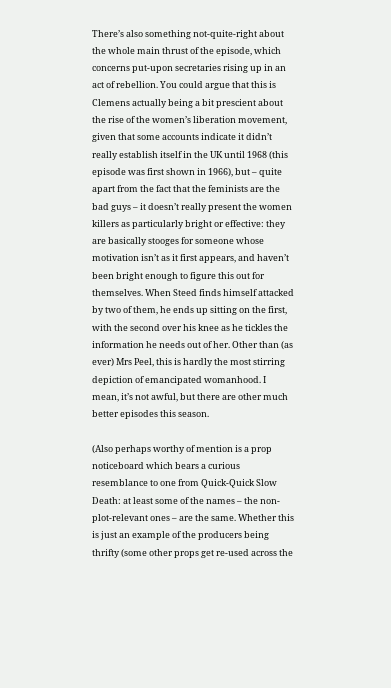There’s also something not-quite-right about the whole main thrust of the episode, which concerns put-upon secretaries rising up in an act of rebellion. You could argue that this is Clemens actually being a bit prescient about the rise of the women’s liberation movement, given that some accounts indicate it didn’t really establish itself in the UK until 1968 (this episode was first shown in 1966), but – quite apart from the fact that the feminists are the bad guys – it doesn’t really present the women killers as particularly bright or effective: they are basically stooges for someone whose motivation isn’t as it first appears, and haven’t been bright enough to figure this out for themselves. When Steed finds himself attacked by two of them, he ends up sitting on the first, with the second over his knee as he tickles the information he needs out of her. Other than (as ever) Mrs Peel, this is hardly the most stirring depiction of emancipated womanhood. I mean, it’s not awful, but there are other much better episodes this season.

(Also perhaps worthy of mention is a prop noticeboard which bears a curious resemblance to one from Quick-Quick Slow Death: at least some of the names – the non-plot-relevant ones – are the same. Whether this is just an example of the producers being thrifty (some other props get re-used across the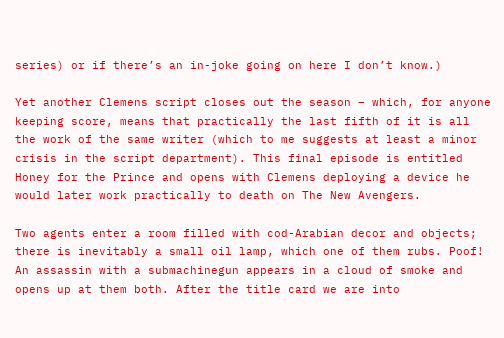series) or if there’s an in-joke going on here I don’t know.)

Yet another Clemens script closes out the season – which, for anyone keeping score, means that practically the last fifth of it is all the work of the same writer (which to me suggests at least a minor crisis in the script department). This final episode is entitled Honey for the Prince and opens with Clemens deploying a device he would later work practically to death on The New Avengers.

Two agents enter a room filled with cod-Arabian decor and objects; there is inevitably a small oil lamp, which one of them rubs. Poof! An assassin with a submachinegun appears in a cloud of smoke and opens up at them both. After the title card we are into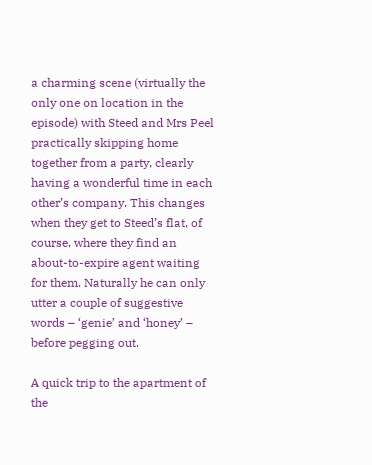a charming scene (virtually the only one on location in the episode) with Steed and Mrs Peel practically skipping home together from a party, clearly having a wonderful time in each other’s company. This changes when they get to Steed’s flat, of course, where they find an about-to-expire agent waiting for them. Naturally he can only utter a couple of suggestive words – ‘genie’ and ‘honey’ – before pegging out.

A quick trip to the apartment of the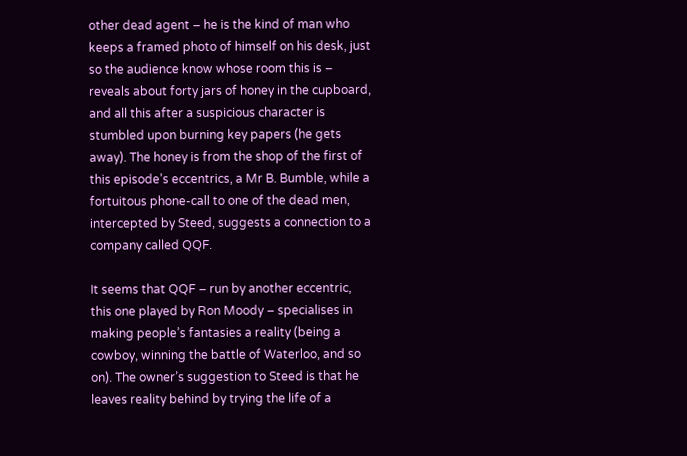other dead agent – he is the kind of man who keeps a framed photo of himself on his desk, just so the audience know whose room this is – reveals about forty jars of honey in the cupboard, and all this after a suspicious character is stumbled upon burning key papers (he gets away). The honey is from the shop of the first of this episode’s eccentrics, a Mr B. Bumble, while a fortuitous phone-call to one of the dead men, intercepted by Steed, suggests a connection to a company called QQF.

It seems that QQF – run by another eccentric, this one played by Ron Moody – specialises in making people’s fantasies a reality (being a cowboy, winning the battle of Waterloo, and so on). The owner’s suggestion to Steed is that he leaves reality behind by trying the life of a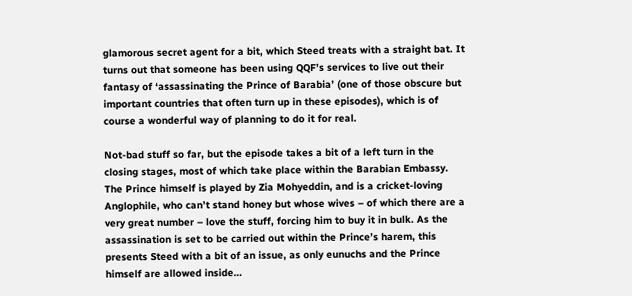glamorous secret agent for a bit, which Steed treats with a straight bat. It turns out that someone has been using QQF’s services to live out their fantasy of ‘assassinating the Prince of Barabia’ (one of those obscure but important countries that often turn up in these episodes), which is of course a wonderful way of planning to do it for real.

Not-bad stuff so far, but the episode takes a bit of a left turn in the closing stages, most of which take place within the Barabian Embassy. The Prince himself is played by Zia Mohyeddin, and is a cricket-loving Anglophile, who can’t stand honey but whose wives – of which there are a very great number – love the stuff, forcing him to buy it in bulk. As the assassination is set to be carried out within the Prince’s harem, this presents Steed with a bit of an issue, as only eunuchs and the Prince himself are allowed inside…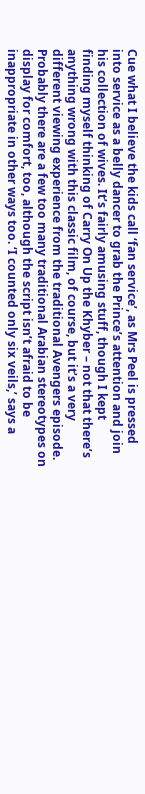Cue what I believe the kids call ‘fan service’, as Mrs Peel is pressed into service as a belly dancer to grab the Prince’s attention and join his collection of wives. It’s fairly amusing stuff, though I kept finding myself thinking of Carry On Up the Khyber – not that there’s anything wrong with this classic film, of course, but it’s a very different viewing experience from the traditional Avengers episode. Probably there are a few too many traditional Arabian stereotypes on display for comfort, too, although the script isn’t afraid to be inappropriate in other ways too. ‘I counted only six veils,’ says a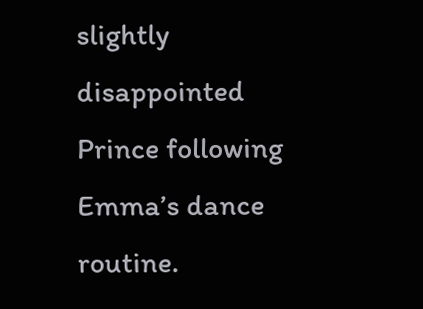slightly disappointed Prince following Emma’s dance routine.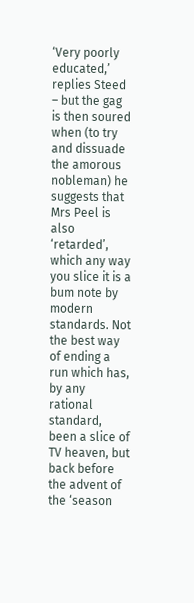‘Very poorly educated,’ replies Steed – but the gag is then soured when (to try and dissuade the amorous nobleman) he suggests that Mrs Peel is also ‘retarded’, which any way you slice it is a bum note by modern standards. Not the best way of ending a run which has, by any rational standard, been a slice of TV heaven, but back before the advent of the ‘season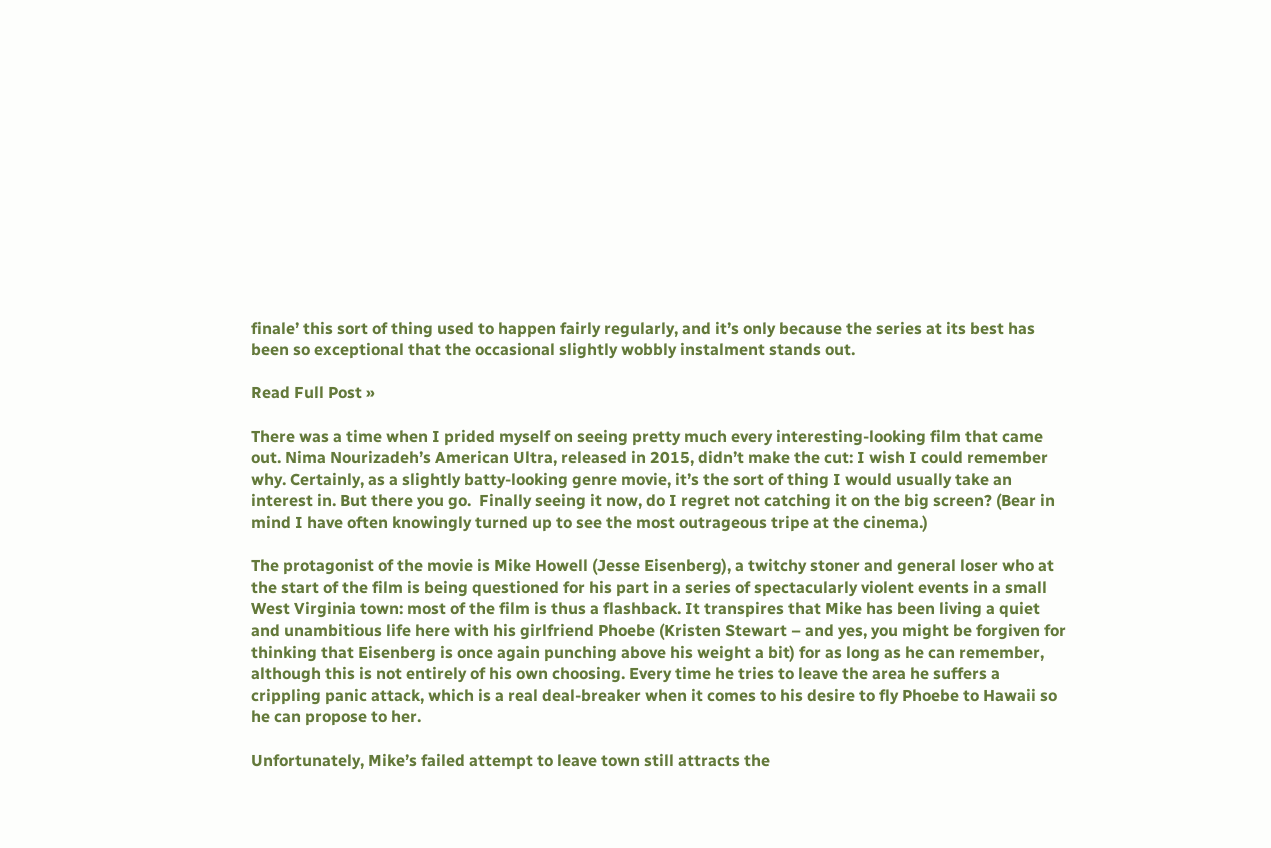finale’ this sort of thing used to happen fairly regularly, and it’s only because the series at its best has been so exceptional that the occasional slightly wobbly instalment stands out.

Read Full Post »

There was a time when I prided myself on seeing pretty much every interesting-looking film that came out. Nima Nourizadeh’s American Ultra, released in 2015, didn’t make the cut: I wish I could remember why. Certainly, as a slightly batty-looking genre movie, it’s the sort of thing I would usually take an interest in. But there you go.  Finally seeing it now, do I regret not catching it on the big screen? (Bear in mind I have often knowingly turned up to see the most outrageous tripe at the cinema.)

The protagonist of the movie is Mike Howell (Jesse Eisenberg), a twitchy stoner and general loser who at the start of the film is being questioned for his part in a series of spectacularly violent events in a small West Virginia town: most of the film is thus a flashback. It transpires that Mike has been living a quiet and unambitious life here with his girlfriend Phoebe (Kristen Stewart – and yes, you might be forgiven for thinking that Eisenberg is once again punching above his weight a bit) for as long as he can remember, although this is not entirely of his own choosing. Every time he tries to leave the area he suffers a crippling panic attack, which is a real deal-breaker when it comes to his desire to fly Phoebe to Hawaii so he can propose to her.

Unfortunately, Mike’s failed attempt to leave town still attracts the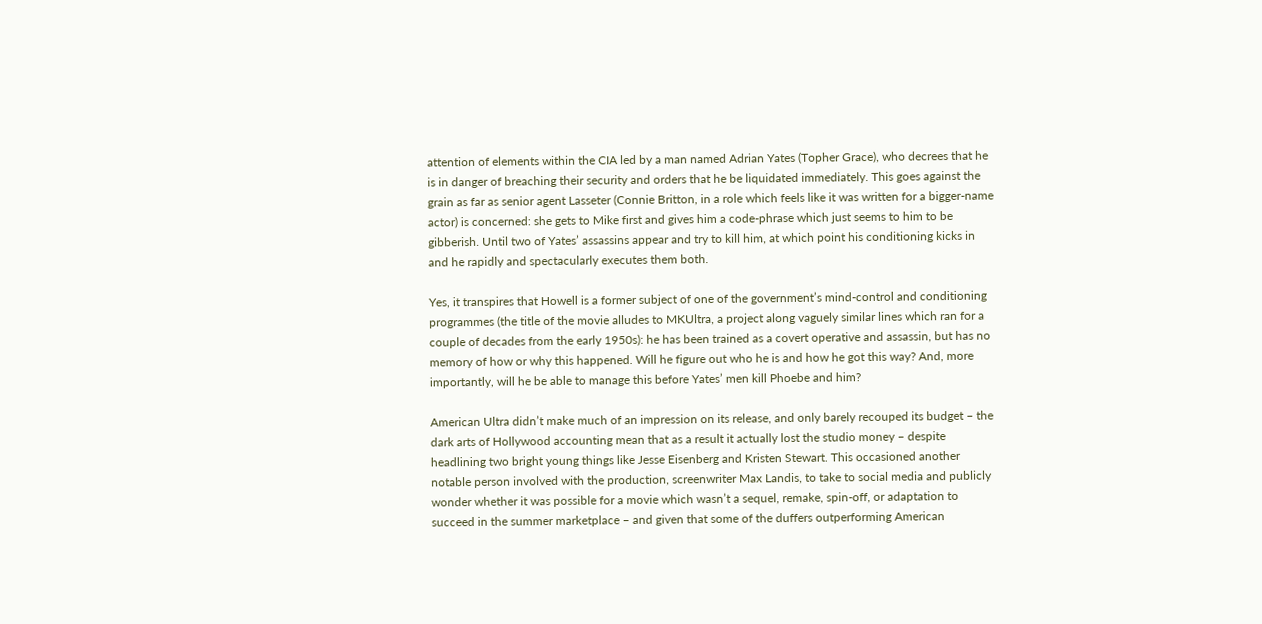attention of elements within the CIA led by a man named Adrian Yates (Topher Grace), who decrees that he is in danger of breaching their security and orders that he be liquidated immediately. This goes against the grain as far as senior agent Lasseter (Connie Britton, in a role which feels like it was written for a bigger-name actor) is concerned: she gets to Mike first and gives him a code-phrase which just seems to him to be gibberish. Until two of Yates’ assassins appear and try to kill him, at which point his conditioning kicks in and he rapidly and spectacularly executes them both.

Yes, it transpires that Howell is a former subject of one of the government’s mind-control and conditioning programmes (the title of the movie alludes to MKUltra, a project along vaguely similar lines which ran for a couple of decades from the early 1950s): he has been trained as a covert operative and assassin, but has no memory of how or why this happened. Will he figure out who he is and how he got this way? And, more importantly, will he be able to manage this before Yates’ men kill Phoebe and him?

American Ultra didn’t make much of an impression on its release, and only barely recouped its budget – the dark arts of Hollywood accounting mean that as a result it actually lost the studio money – despite headlining two bright young things like Jesse Eisenberg and Kristen Stewart. This occasioned another notable person involved with the production, screenwriter Max Landis, to take to social media and publicly wonder whether it was possible for a movie which wasn’t a sequel, remake, spin-off, or adaptation to succeed in the summer marketplace – and given that some of the duffers outperforming American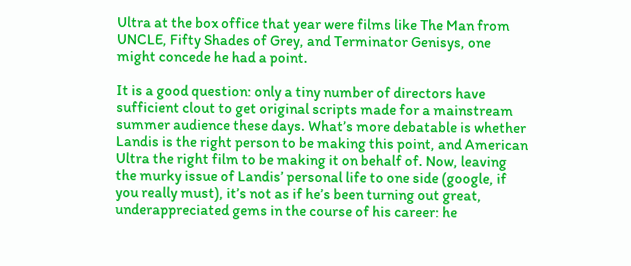Ultra at the box office that year were films like The Man from UNCLE, Fifty Shades of Grey, and Terminator Genisys, one might concede he had a point.

It is a good question: only a tiny number of directors have sufficient clout to get original scripts made for a mainstream summer audience these days. What’s more debatable is whether Landis is the right person to be making this point, and American Ultra the right film to be making it on behalf of. Now, leaving the murky issue of Landis’ personal life to one side (google, if you really must), it’s not as if he’s been turning out great, underappreciated gems in the course of his career: he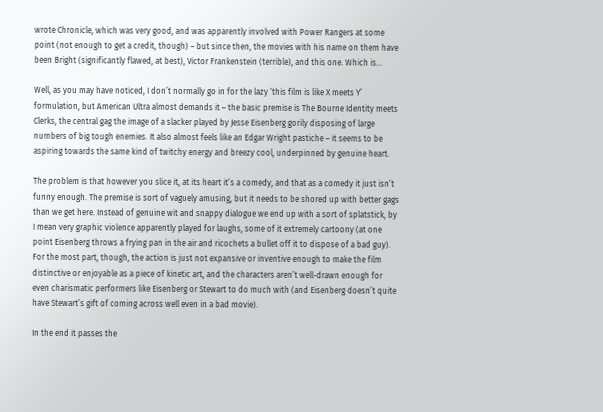wrote Chronicle, which was very good, and was apparently involved with Power Rangers at some point (not enough to get a credit, though) – but since then, the movies with his name on them have been Bright (significantly flawed, at best), Victor Frankenstein (terrible), and this one. Which is…

Well, as you may have noticed, I don’t normally go in for the lazy ‘this film is like X meets Y’ formulation, but American Ultra almost demands it – the basic premise is The Bourne Identity meets Clerks, the central gag the image of a slacker played by Jesse Eisenberg gorily disposing of large numbers of big tough enemies. It also almost feels like an Edgar Wright pastiche – it seems to be aspiring towards the same kind of twitchy energy and breezy cool, underpinned by genuine heart.

The problem is that however you slice it, at its heart it’s a comedy, and that as a comedy it just isn’t funny enough. The premise is sort of vaguely amusing, but it needs to be shored up with better gags than we get here. Instead of genuine wit and snappy dialogue we end up with a sort of splatstick, by I mean very graphic violence apparently played for laughs, some of it extremely cartoony (at one point Eisenberg throws a frying pan in the air and ricochets a bullet off it to dispose of a bad guy). For the most part, though, the action is just not expansive or inventive enough to make the film distinctive or enjoyable as a piece of kinetic art, and the characters aren’t well-drawn enough for even charismatic performers like Eisenberg or Stewart to do much with (and Eisenberg doesn’t quite have Stewart’s gift of coming across well even in a bad movie).

In the end it passes the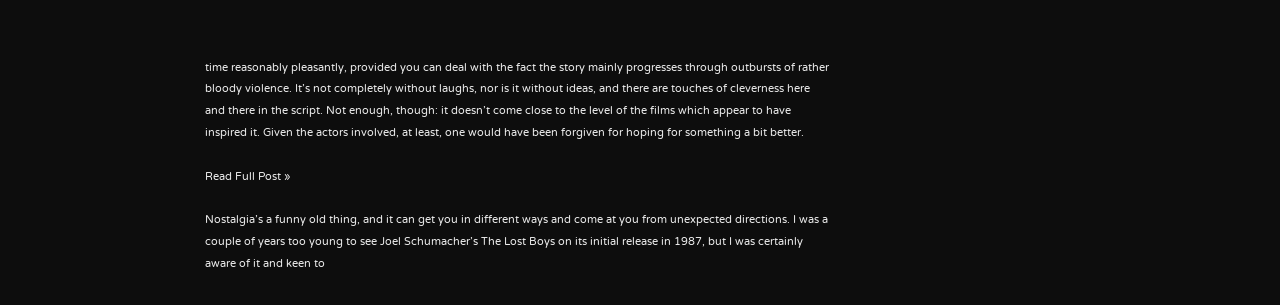time reasonably pleasantly, provided you can deal with the fact the story mainly progresses through outbursts of rather bloody violence. It’s not completely without laughs, nor is it without ideas, and there are touches of cleverness here and there in the script. Not enough, though: it doesn’t come close to the level of the films which appear to have inspired it. Given the actors involved, at least, one would have been forgiven for hoping for something a bit better.

Read Full Post »

Nostalgia’s a funny old thing, and it can get you in different ways and come at you from unexpected directions. I was a couple of years too young to see Joel Schumacher’s The Lost Boys on its initial release in 1987, but I was certainly aware of it and keen to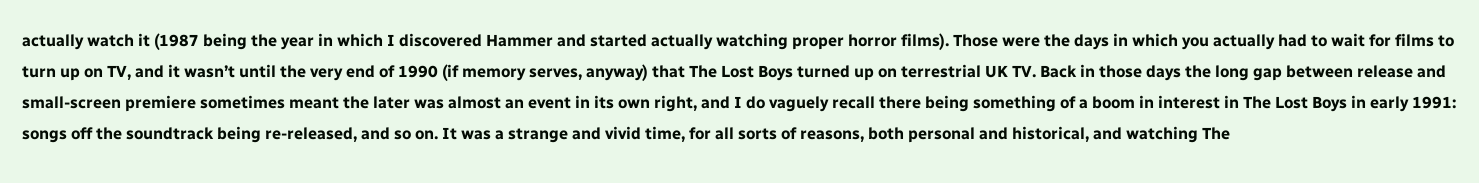actually watch it (1987 being the year in which I discovered Hammer and started actually watching proper horror films). Those were the days in which you actually had to wait for films to turn up on TV, and it wasn’t until the very end of 1990 (if memory serves, anyway) that The Lost Boys turned up on terrestrial UK TV. Back in those days the long gap between release and small-screen premiere sometimes meant the later was almost an event in its own right, and I do vaguely recall there being something of a boom in interest in The Lost Boys in early 1991: songs off the soundtrack being re-released, and so on. It was a strange and vivid time, for all sorts of reasons, both personal and historical, and watching The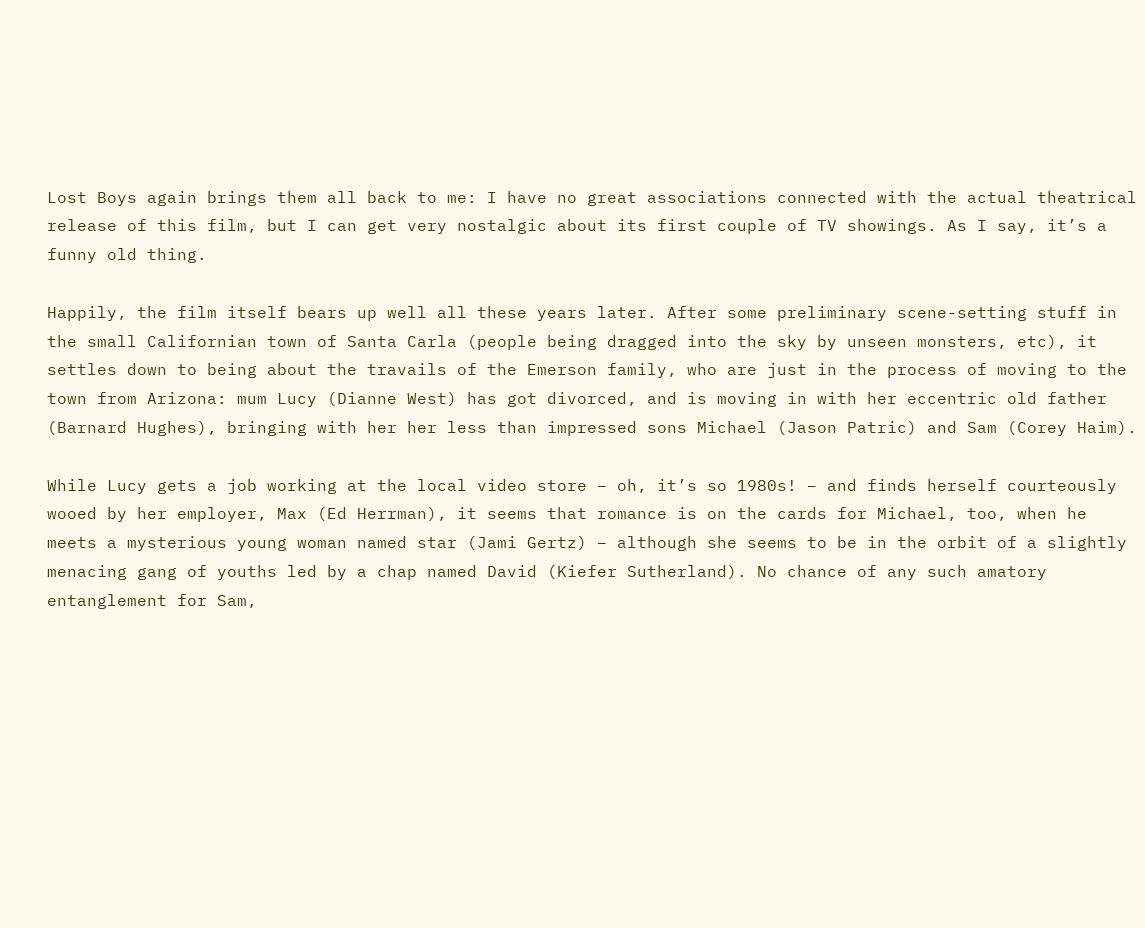Lost Boys again brings them all back to me: I have no great associations connected with the actual theatrical release of this film, but I can get very nostalgic about its first couple of TV showings. As I say, it’s a funny old thing.

Happily, the film itself bears up well all these years later. After some preliminary scene-setting stuff in the small Californian town of Santa Carla (people being dragged into the sky by unseen monsters, etc), it settles down to being about the travails of the Emerson family, who are just in the process of moving to the town from Arizona: mum Lucy (Dianne West) has got divorced, and is moving in with her eccentric old father (Barnard Hughes), bringing with her her less than impressed sons Michael (Jason Patric) and Sam (Corey Haim).

While Lucy gets a job working at the local video store – oh, it’s so 1980s! – and finds herself courteously wooed by her employer, Max (Ed Herrman), it seems that romance is on the cards for Michael, too, when he meets a mysterious young woman named star (Jami Gertz) – although she seems to be in the orbit of a slightly menacing gang of youths led by a chap named David (Kiefer Sutherland). No chance of any such amatory entanglement for Sam,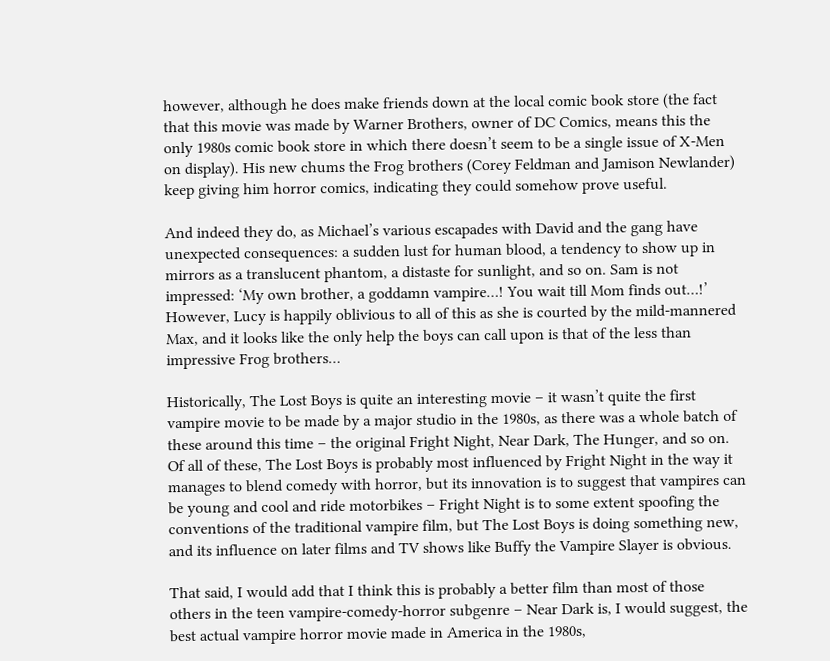however, although he does make friends down at the local comic book store (the fact that this movie was made by Warner Brothers, owner of DC Comics, means this the only 1980s comic book store in which there doesn’t seem to be a single issue of X-Men on display). His new chums the Frog brothers (Corey Feldman and Jamison Newlander) keep giving him horror comics, indicating they could somehow prove useful.

And indeed they do, as Michael’s various escapades with David and the gang have unexpected consequences: a sudden lust for human blood, a tendency to show up in mirrors as a translucent phantom, a distaste for sunlight, and so on. Sam is not impressed: ‘My own brother, a goddamn vampire…! You wait till Mom finds out…!’ However, Lucy is happily oblivious to all of this as she is courted by the mild-mannered Max, and it looks like the only help the boys can call upon is that of the less than impressive Frog brothers…

Historically, The Lost Boys is quite an interesting movie – it wasn’t quite the first vampire movie to be made by a major studio in the 1980s, as there was a whole batch of these around this time – the original Fright Night, Near Dark, The Hunger, and so on. Of all of these, The Lost Boys is probably most influenced by Fright Night in the way it manages to blend comedy with horror, but its innovation is to suggest that vampires can be young and cool and ride motorbikes – Fright Night is to some extent spoofing the conventions of the traditional vampire film, but The Lost Boys is doing something new, and its influence on later films and TV shows like Buffy the Vampire Slayer is obvious.

That said, I would add that I think this is probably a better film than most of those others in the teen vampire-comedy-horror subgenre – Near Dark is, I would suggest, the best actual vampire horror movie made in America in the 1980s,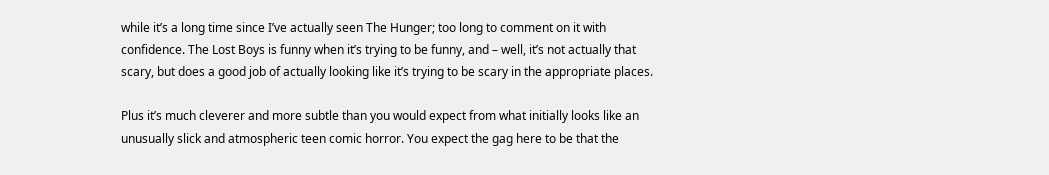while it’s a long time since I’ve actually seen The Hunger; too long to comment on it with confidence. The Lost Boys is funny when it’s trying to be funny, and – well, it’s not actually that scary, but does a good job of actually looking like it’s trying to be scary in the appropriate places.

Plus it’s much cleverer and more subtle than you would expect from what initially looks like an unusually slick and atmospheric teen comic horror. You expect the gag here to be that the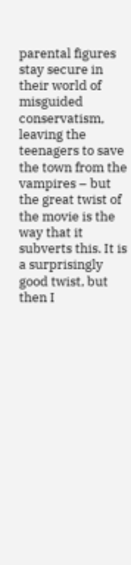parental figures stay secure in their world of misguided conservatism, leaving the teenagers to save the town from the vampires – but the great twist of the movie is the way that it subverts this. It is a surprisingly good twist, but then I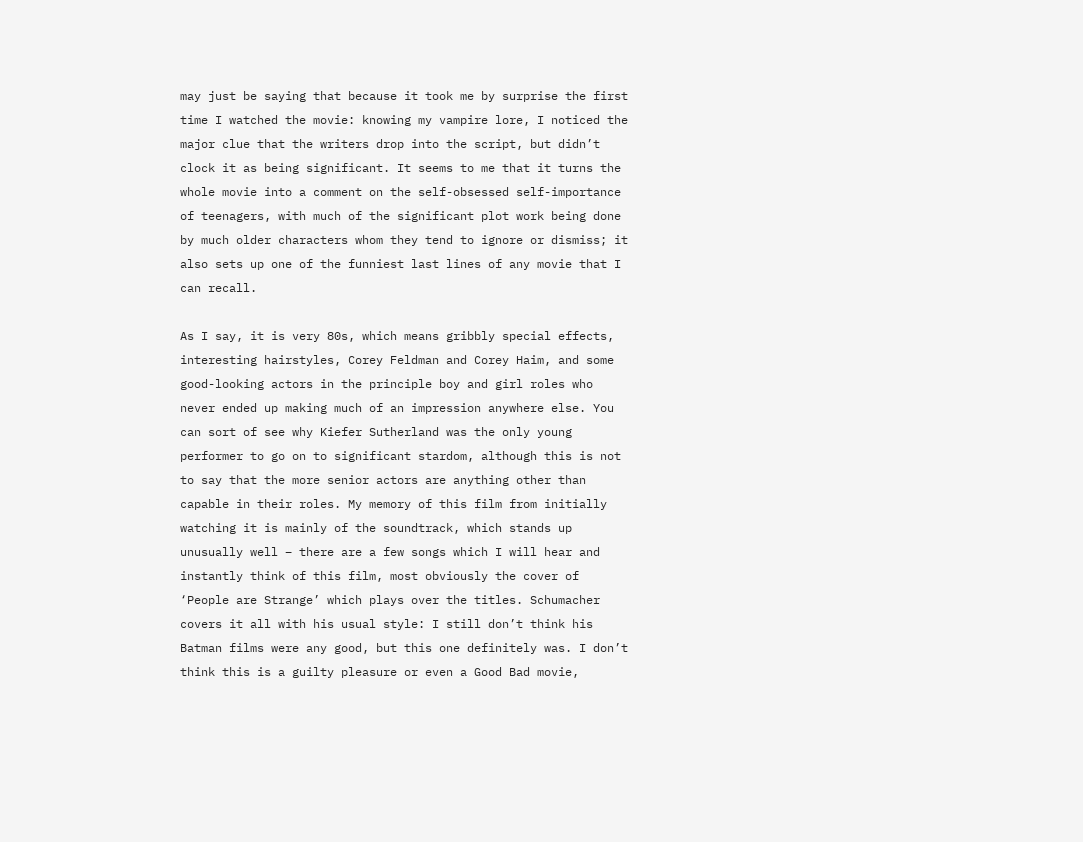may just be saying that because it took me by surprise the first time I watched the movie: knowing my vampire lore, I noticed the major clue that the writers drop into the script, but didn’t clock it as being significant. It seems to me that it turns the whole movie into a comment on the self-obsessed self-importance of teenagers, with much of the significant plot work being done by much older characters whom they tend to ignore or dismiss; it also sets up one of the funniest last lines of any movie that I can recall.

As I say, it is very 80s, which means gribbly special effects, interesting hairstyles, Corey Feldman and Corey Haim, and some good-looking actors in the principle boy and girl roles who never ended up making much of an impression anywhere else. You can sort of see why Kiefer Sutherland was the only young performer to go on to significant stardom, although this is not to say that the more senior actors are anything other than capable in their roles. My memory of this film from initially watching it is mainly of the soundtrack, which stands up unusually well – there are a few songs which I will hear and instantly think of this film, most obviously the cover of ‘People are Strange’ which plays over the titles. Schumacher covers it all with his usual style: I still don’t think his Batman films were any good, but this one definitely was. I don’t think this is a guilty pleasure or even a Good Bad movie,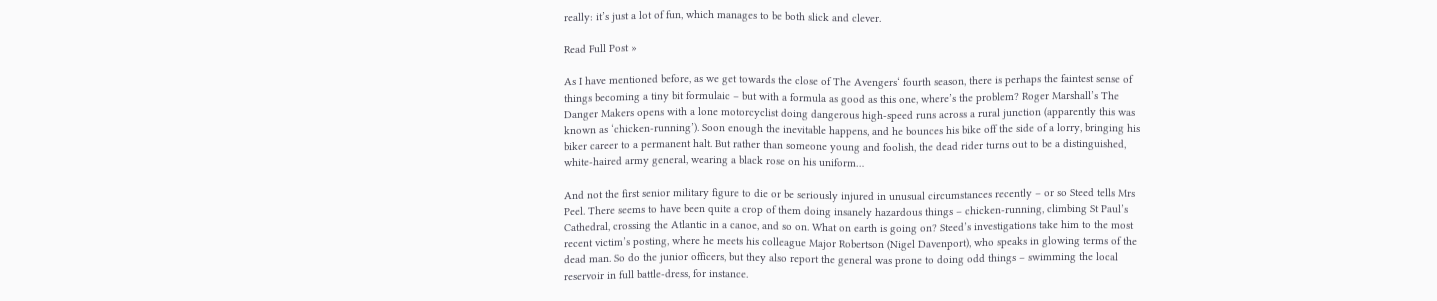really: it’s just a lot of fun, which manages to be both slick and clever.

Read Full Post »

As I have mentioned before, as we get towards the close of The Avengers‘ fourth season, there is perhaps the faintest sense of things becoming a tiny bit formulaic – but with a formula as good as this one, where’s the problem? Roger Marshall’s The Danger Makers opens with a lone motorcyclist doing dangerous high-speed runs across a rural junction (apparently this was known as ‘chicken-running’). Soon enough the inevitable happens, and he bounces his bike off the side of a lorry, bringing his biker career to a permanent halt. But rather than someone young and foolish, the dead rider turns out to be a distinguished, white-haired army general, wearing a black rose on his uniform…

And not the first senior military figure to die or be seriously injured in unusual circumstances recently – or so Steed tells Mrs Peel. There seems to have been quite a crop of them doing insanely hazardous things – chicken-running, climbing St Paul’s Cathedral, crossing the Atlantic in a canoe, and so on. What on earth is going on? Steed’s investigations take him to the most recent victim’s posting, where he meets his colleague Major Robertson (Nigel Davenport), who speaks in glowing terms of the dead man. So do the junior officers, but they also report the general was prone to doing odd things – swimming the local reservoir in full battle-dress, for instance.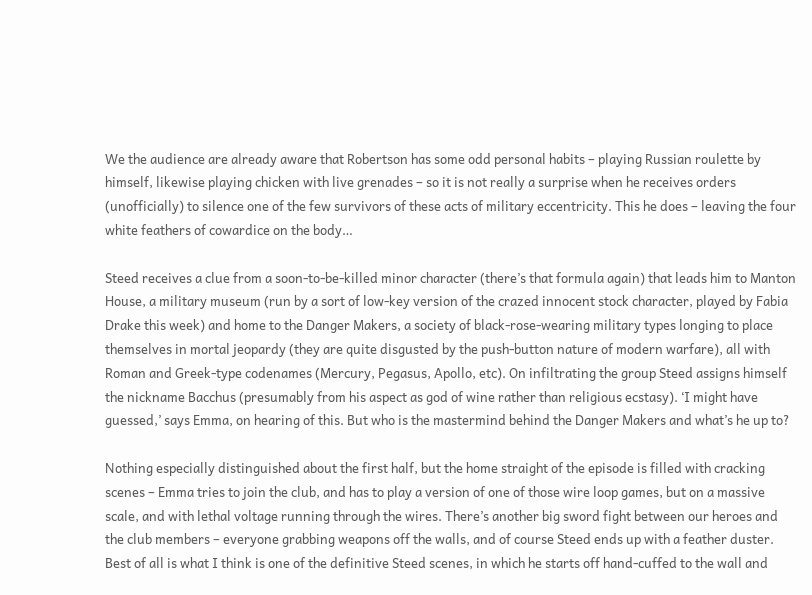We the audience are already aware that Robertson has some odd personal habits – playing Russian roulette by himself, likewise playing chicken with live grenades – so it is not really a surprise when he receives orders (unofficially) to silence one of the few survivors of these acts of military eccentricity. This he does – leaving the four white feathers of cowardice on the body…

Steed receives a clue from a soon-to-be-killed minor character (there’s that formula again) that leads him to Manton House, a military museum (run by a sort of low-key version of the crazed innocent stock character, played by Fabia Drake this week) and home to the Danger Makers, a society of black-rose-wearing military types longing to place themselves in mortal jeopardy (they are quite disgusted by the push-button nature of modern warfare), all with Roman and Greek-type codenames (Mercury, Pegasus, Apollo, etc). On infiltrating the group Steed assigns himself the nickname Bacchus (presumably from his aspect as god of wine rather than religious ecstasy). ‘I might have guessed,’ says Emma, on hearing of this. But who is the mastermind behind the Danger Makers and what’s he up to?

Nothing especially distinguished about the first half, but the home straight of the episode is filled with cracking scenes – Emma tries to join the club, and has to play a version of one of those wire loop games, but on a massive scale, and with lethal voltage running through the wires. There’s another big sword fight between our heroes and the club members – everyone grabbing weapons off the walls, and of course Steed ends up with a feather duster. Best of all is what I think is one of the definitive Steed scenes, in which he starts off hand-cuffed to the wall and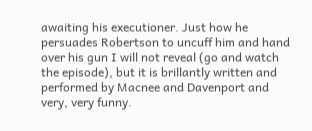awaiting his executioner. Just how he persuades Robertson to uncuff him and hand over his gun I will not reveal (go and watch the episode), but it is brillantly written and performed by Macnee and Davenport and very, very funny.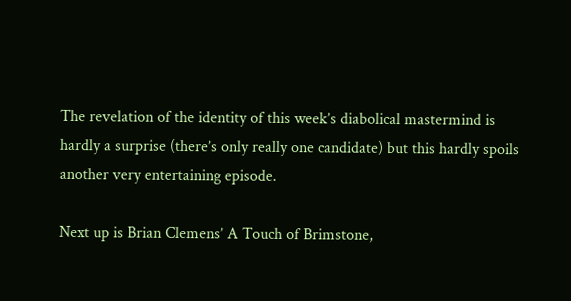The revelation of the identity of this week’s diabolical mastermind is hardly a surprise (there’s only really one candidate) but this hardly spoils another very entertaining episode.

Next up is Brian Clemens’ A Touch of Brimstone,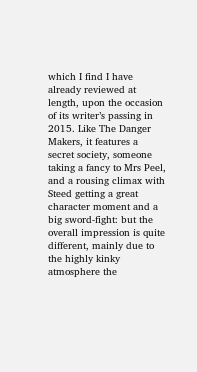which I find I have already reviewed at length, upon the occasion of its writer’s passing in 2015. Like The Danger Makers, it features a secret society, someone taking a fancy to Mrs Peel, and a rousing climax with Steed getting a great character moment and a big sword-fight: but the overall impression is quite different, mainly due to the highly kinky atmosphere the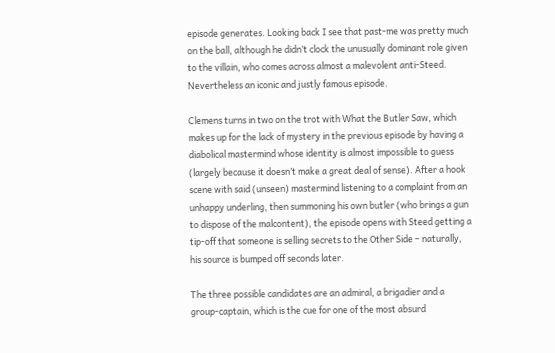episode generates. Looking back I see that past-me was pretty much on the ball, although he didn’t clock the unusually dominant role given to the villain, who comes across almost a malevolent anti-Steed. Nevertheless an iconic and justly famous episode.

Clemens turns in two on the trot with What the Butler Saw, which makes up for the lack of mystery in the previous episode by having a diabolical mastermind whose identity is almost impossible to guess (largely because it doesn’t make a great deal of sense). After a hook scene with said (unseen) mastermind listening to a complaint from an unhappy underling, then summoning his own butler (who brings a gun to dispose of the malcontent), the episode opens with Steed getting a tip-off that someone is selling secrets to the Other Side – naturally, his source is bumped off seconds later.

The three possible candidates are an admiral, a brigadier and a group-captain, which is the cue for one of the most absurd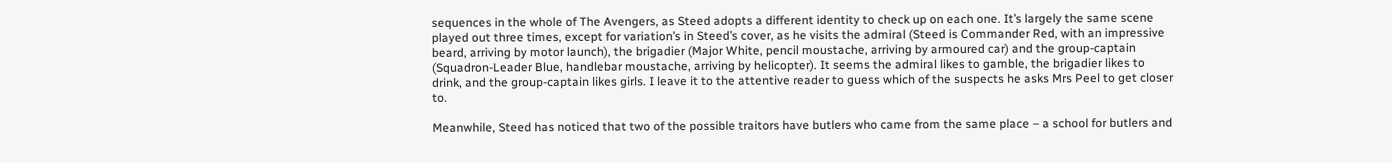sequences in the whole of The Avengers, as Steed adopts a different identity to check up on each one. It’s largely the same scene played out three times, except for variation’s in Steed’s cover, as he visits the admiral (Steed is Commander Red, with an impressive beard, arriving by motor launch), the brigadier (Major White, pencil moustache, arriving by armoured car) and the group-captain (Squadron-Leader Blue, handlebar moustache, arriving by helicopter). It seems the admiral likes to gamble, the brigadier likes to drink, and the group-captain likes girls. I leave it to the attentive reader to guess which of the suspects he asks Mrs Peel to get closer to.

Meanwhile, Steed has noticed that two of the possible traitors have butlers who came from the same place – a school for butlers and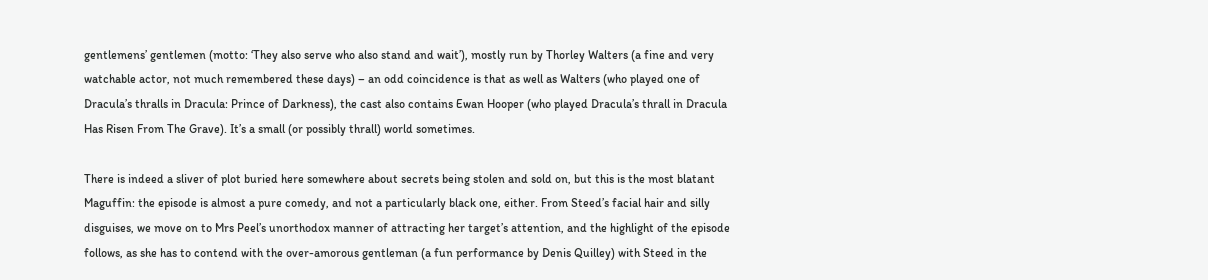gentlemens’ gentlemen (motto: ‘They also serve who also stand and wait’), mostly run by Thorley Walters (a fine and very watchable actor, not much remembered these days) – an odd coincidence is that as well as Walters (who played one of Dracula’s thralls in Dracula: Prince of Darkness), the cast also contains Ewan Hooper (who played Dracula’s thrall in Dracula Has Risen From The Grave). It’s a small (or possibly thrall) world sometimes.

There is indeed a sliver of plot buried here somewhere about secrets being stolen and sold on, but this is the most blatant Maguffin: the episode is almost a pure comedy, and not a particularly black one, either. From Steed’s facial hair and silly disguises, we move on to Mrs Peel’s unorthodox manner of attracting her target’s attention, and the highlight of the episode follows, as she has to contend with the over-amorous gentleman (a fun performance by Denis Quilley) with Steed in the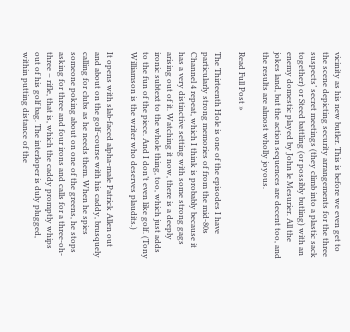vicinity as his new butler. This is before we even get to the scene depicting security arrangements for the three suspects’ secret meetings (they climb into a plastic sack together) or Steed battling (or possibly butling) with an enemy domestic played by John le Mesurier. All the jokes land, but the action sequences are decent too, and the results are almost wholly joyous.

Read Full Post »

The Thirteenth Hole is one of the episodes I have particularly strong memories of from the mid-80s Channel 4 repeat, which I think is probably because it has a very distinctive setting with some strong gags arising out of it. Watching it now, there is a deeply ironic subtext to the whole thing, too, which just adds to the fun of the piece. And I don’t even like golf. (Tony Williamson is the writer who deserves plaudits.)

It opens with slab-faced alpha-male Patrick Allen out and about on the golf-course with his caddy, brusquely calling for clubs as he needs them. When he spies someone poking about on one of the greens, he stops asking for three and four irons and calls for a three-oh-three – rifle, that is, which the caddy promptly whips out of his golf bag. The interloper is duly plugged, within putting distance of the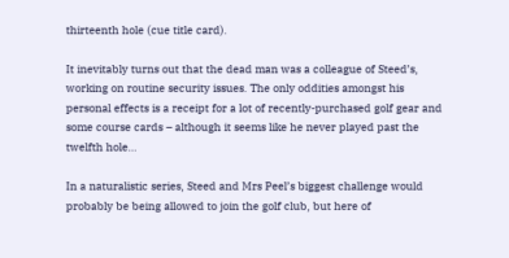thirteenth hole (cue title card).

It inevitably turns out that the dead man was a colleague of Steed’s, working on routine security issues. The only oddities amongst his personal effects is a receipt for a lot of recently-purchased golf gear and some course cards – although it seems like he never played past the twelfth hole…

In a naturalistic series, Steed and Mrs Peel’s biggest challenge would probably be being allowed to join the golf club, but here of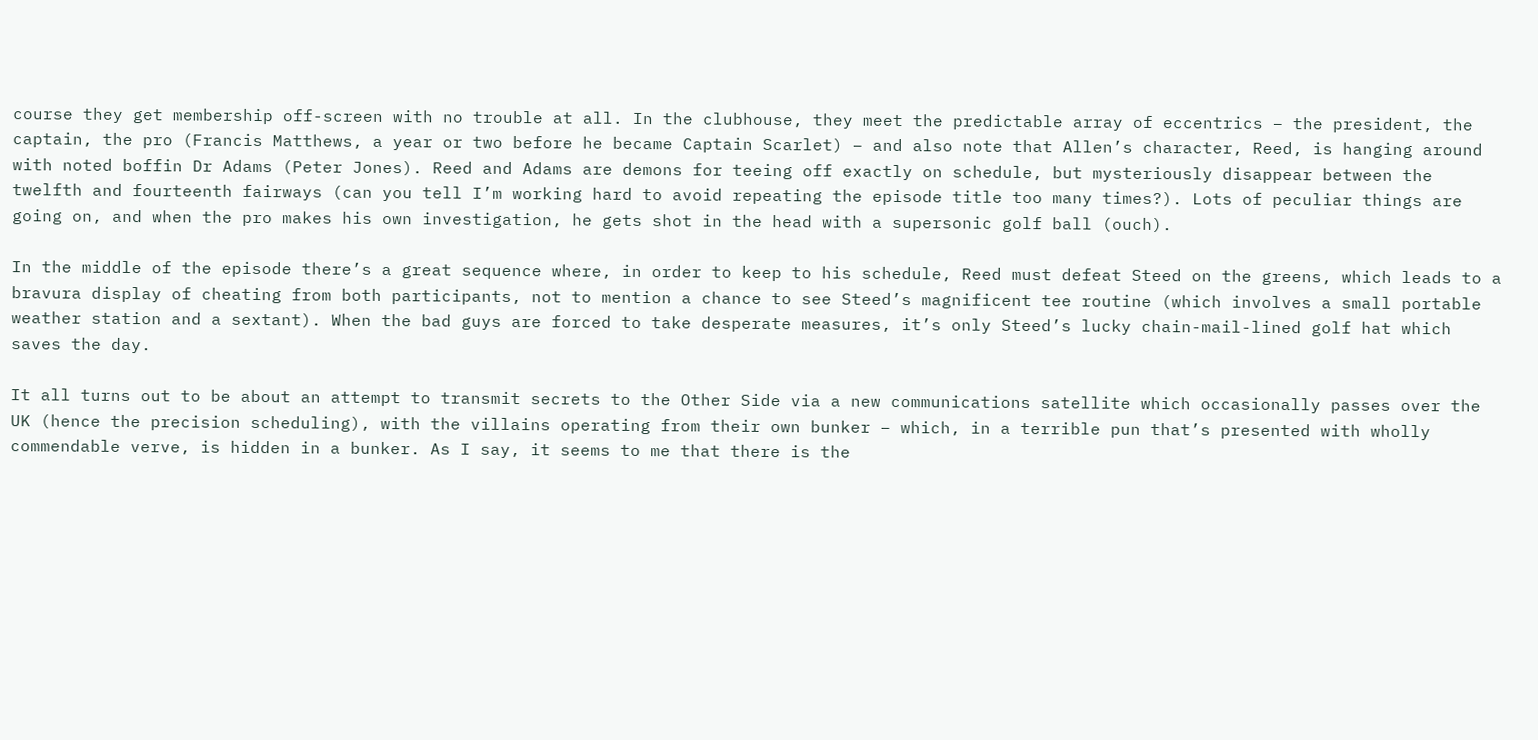course they get membership off-screen with no trouble at all. In the clubhouse, they meet the predictable array of eccentrics – the president, the captain, the pro (Francis Matthews, a year or two before he became Captain Scarlet) – and also note that Allen’s character, Reed, is hanging around with noted boffin Dr Adams (Peter Jones). Reed and Adams are demons for teeing off exactly on schedule, but mysteriously disappear between the twelfth and fourteenth fairways (can you tell I’m working hard to avoid repeating the episode title too many times?). Lots of peculiar things are going on, and when the pro makes his own investigation, he gets shot in the head with a supersonic golf ball (ouch).

In the middle of the episode there’s a great sequence where, in order to keep to his schedule, Reed must defeat Steed on the greens, which leads to a bravura display of cheating from both participants, not to mention a chance to see Steed’s magnificent tee routine (which involves a small portable weather station and a sextant). When the bad guys are forced to take desperate measures, it’s only Steed’s lucky chain-mail-lined golf hat which saves the day.

It all turns out to be about an attempt to transmit secrets to the Other Side via a new communications satellite which occasionally passes over the UK (hence the precision scheduling), with the villains operating from their own bunker – which, in a terrible pun that’s presented with wholly commendable verve, is hidden in a bunker. As I say, it seems to me that there is the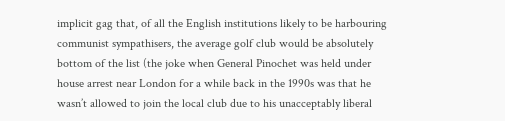implicit gag that, of all the English institutions likely to be harbouring communist sympathisers, the average golf club would be absolutely bottom of the list (the joke when General Pinochet was held under house arrest near London for a while back in the 1990s was that he wasn’t allowed to join the local club due to his unacceptably liberal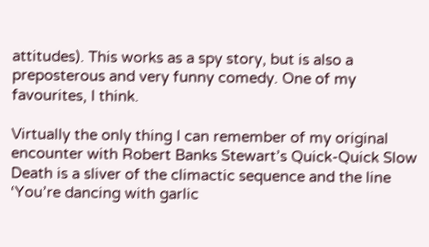attitudes). This works as a spy story, but is also a preposterous and very funny comedy. One of my favourites, I think.

Virtually the only thing I can remember of my original encounter with Robert Banks Stewart’s Quick-Quick Slow Death is a sliver of the climactic sequence and the line ‘You’re dancing with garlic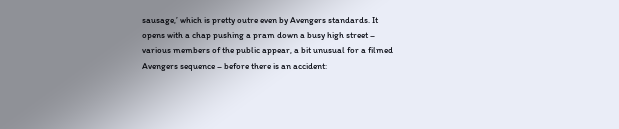sausage,’ which is pretty outre even by Avengers standards. It opens with a chap pushing a pram down a busy high street – various members of the public appear, a bit unusual for a filmed Avengers sequence – before there is an accident: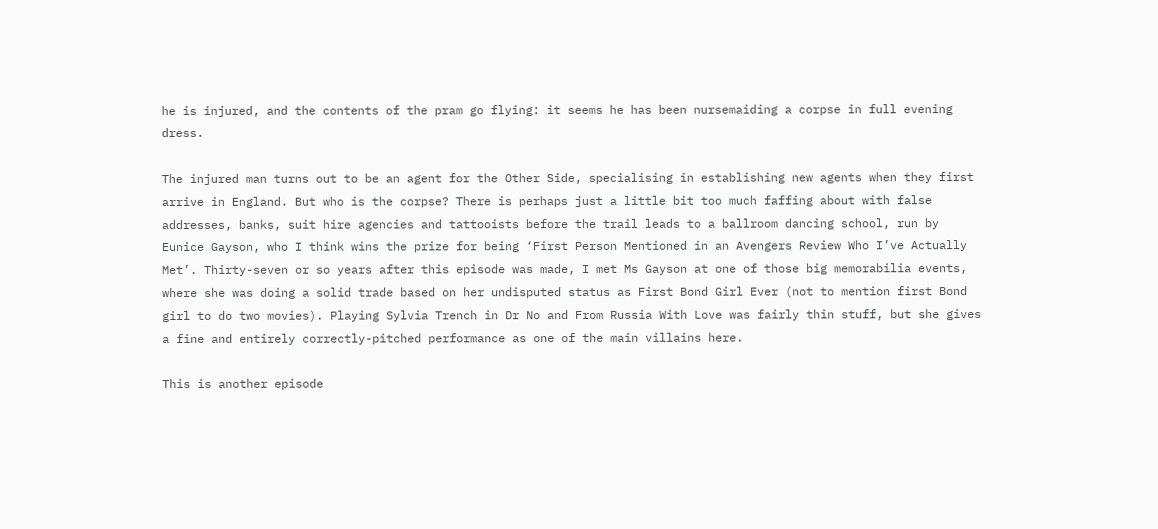he is injured, and the contents of the pram go flying: it seems he has been nursemaiding a corpse in full evening dress.

The injured man turns out to be an agent for the Other Side, specialising in establishing new agents when they first arrive in England. But who is the corpse? There is perhaps just a little bit too much faffing about with false addresses, banks, suit hire agencies and tattooists before the trail leads to a ballroom dancing school, run by Eunice Gayson, who I think wins the prize for being ‘First Person Mentioned in an Avengers Review Who I’ve Actually Met’. Thirty-seven or so years after this episode was made, I met Ms Gayson at one of those big memorabilia events, where she was doing a solid trade based on her undisputed status as First Bond Girl Ever (not to mention first Bond girl to do two movies). Playing Sylvia Trench in Dr No and From Russia With Love was fairly thin stuff, but she gives a fine and entirely correctly-pitched performance as one of the main villains here.

This is another episode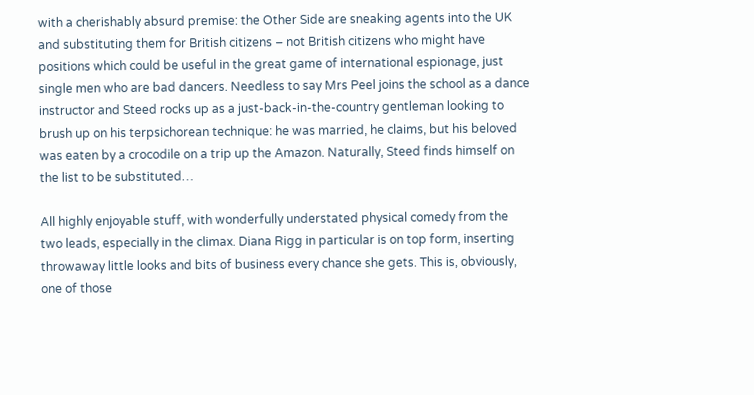with a cherishably absurd premise: the Other Side are sneaking agents into the UK and substituting them for British citizens – not British citizens who might have positions which could be useful in the great game of international espionage, just single men who are bad dancers. Needless to say Mrs Peel joins the school as a dance instructor and Steed rocks up as a just-back-in-the-country gentleman looking to brush up on his terpsichorean technique: he was married, he claims, but his beloved was eaten by a crocodile on a trip up the Amazon. Naturally, Steed finds himself on the list to be substituted…

All highly enjoyable stuff, with wonderfully understated physical comedy from the two leads, especially in the climax. Diana Rigg in particular is on top form, inserting throwaway little looks and bits of business every chance she gets. This is, obviously, one of those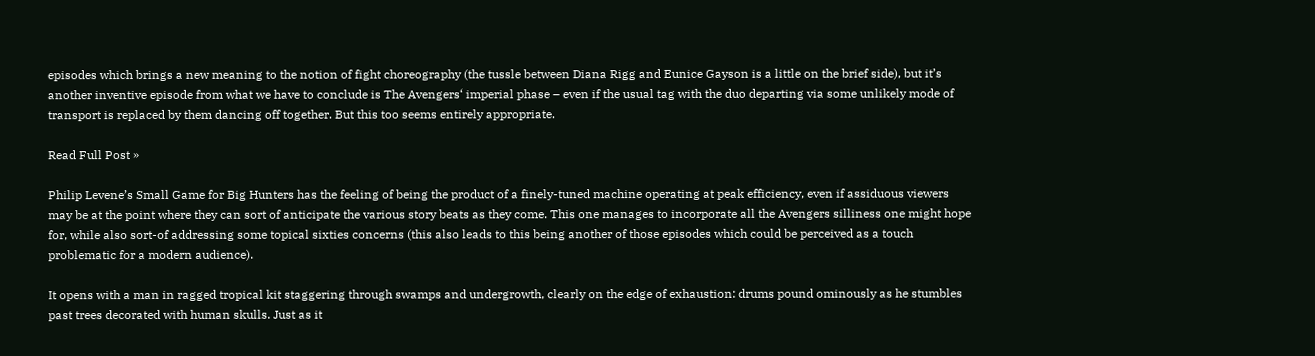episodes which brings a new meaning to the notion of fight choreography (the tussle between Diana Rigg and Eunice Gayson is a little on the brief side), but it’s another inventive episode from what we have to conclude is The Avengers‘ imperial phase – even if the usual tag with the duo departing via some unlikely mode of transport is replaced by them dancing off together. But this too seems entirely appropriate.

Read Full Post »

Philip Levene’s Small Game for Big Hunters has the feeling of being the product of a finely-tuned machine operating at peak efficiency, even if assiduous viewers may be at the point where they can sort of anticipate the various story beats as they come. This one manages to incorporate all the Avengers silliness one might hope for, while also sort-of addressing some topical sixties concerns (this also leads to this being another of those episodes which could be perceived as a touch problematic for a modern audience).

It opens with a man in ragged tropical kit staggering through swamps and undergrowth, clearly on the edge of exhaustion: drums pound ominously as he stumbles past trees decorated with human skulls. Just as it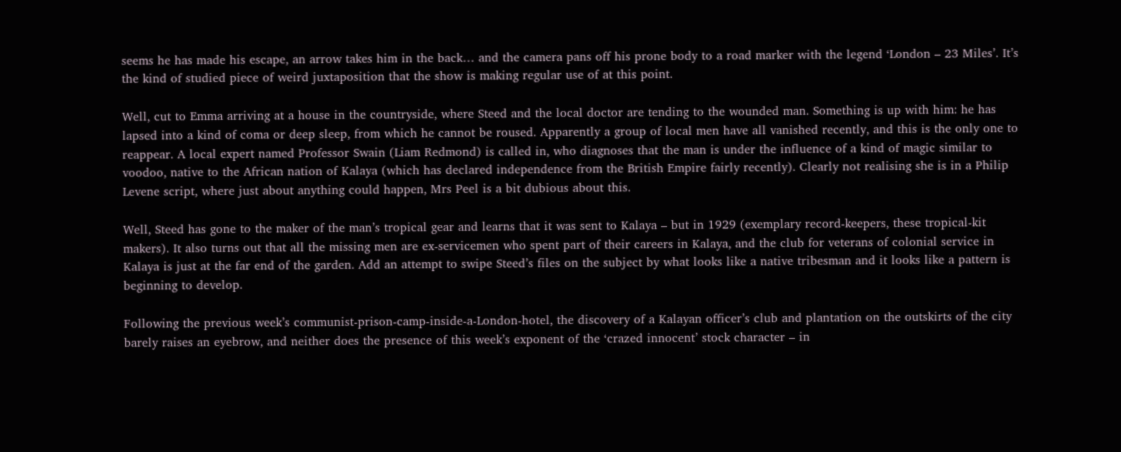seems he has made his escape, an arrow takes him in the back… and the camera pans off his prone body to a road marker with the legend ‘London – 23 Miles’. It’s the kind of studied piece of weird juxtaposition that the show is making regular use of at this point.

Well, cut to Emma arriving at a house in the countryside, where Steed and the local doctor are tending to the wounded man. Something is up with him: he has lapsed into a kind of coma or deep sleep, from which he cannot be roused. Apparently a group of local men have all vanished recently, and this is the only one to reappear. A local expert named Professor Swain (Liam Redmond) is called in, who diagnoses that the man is under the influence of a kind of magic similar to voodoo, native to the African nation of Kalaya (which has declared independence from the British Empire fairly recently). Clearly not realising she is in a Philip Levene script, where just about anything could happen, Mrs Peel is a bit dubious about this.

Well, Steed has gone to the maker of the man’s tropical gear and learns that it was sent to Kalaya – but in 1929 (exemplary record-keepers, these tropical-kit makers). It also turns out that all the missing men are ex-servicemen who spent part of their careers in Kalaya, and the club for veterans of colonial service in Kalaya is just at the far end of the garden. Add an attempt to swipe Steed’s files on the subject by what looks like a native tribesman and it looks like a pattern is beginning to develop.

Following the previous week’s communist-prison-camp-inside-a-London-hotel, the discovery of a Kalayan officer’s club and plantation on the outskirts of the city barely raises an eyebrow, and neither does the presence of this week’s exponent of the ‘crazed innocent’ stock character – in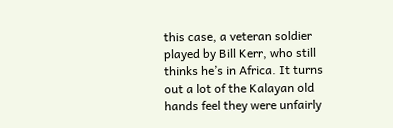this case, a veteran soldier played by Bill Kerr, who still thinks he’s in Africa. It turns out a lot of the Kalayan old hands feel they were unfairly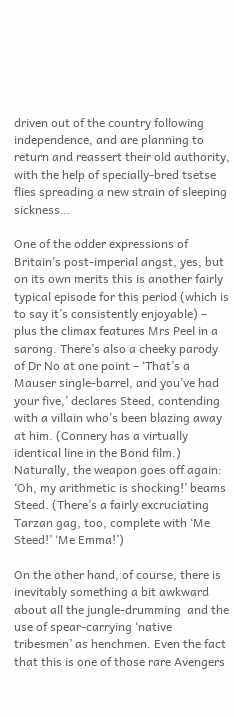driven out of the country following independence, and are planning to return and reassert their old authority, with the help of specially-bred tsetse flies spreading a new strain of sleeping sickness…

One of the odder expressions of Britain’s post-imperial angst, yes, but on its own merits this is another fairly typical episode for this period (which is to say it’s consistently enjoyable) – plus the climax features Mrs Peel in a sarong. There’s also a cheeky parody of Dr No at one point – ‘That’s a Mauser single-barrel, and you’ve had your five,’ declares Steed, contending with a villain who’s been blazing away at him. (Connery has a virtually identical line in the Bond film.) Naturally, the weapon goes off again: ‘Oh, my arithmetic is shocking!’ beams Steed. (There’s a fairly excruciating Tarzan gag, too, complete with ‘Me Steed!’ ‘Me Emma!’)

On the other hand, of course, there is inevitably something a bit awkward about all the jungle-drumming  and the use of spear-carrying ‘native tribesmen’ as henchmen. Even the fact that this is one of those rare Avengers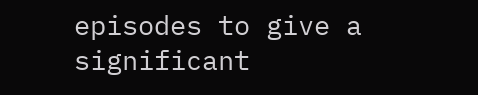episodes to give a significant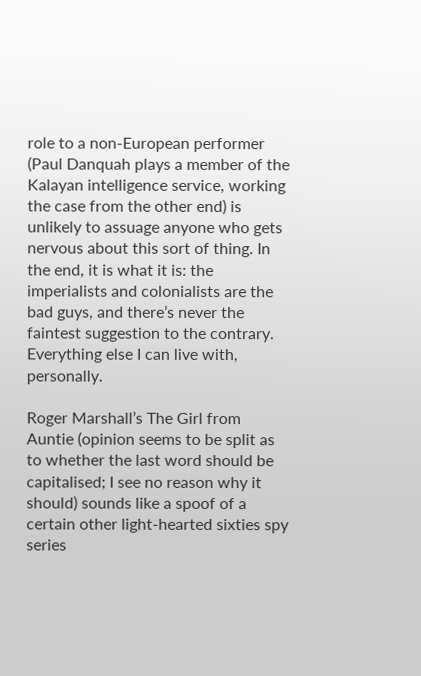role to a non-European performer (Paul Danquah plays a member of the Kalayan intelligence service, working the case from the other end) is unlikely to assuage anyone who gets nervous about this sort of thing. In the end, it is what it is: the imperialists and colonialists are the bad guys, and there’s never the faintest suggestion to the contrary. Everything else I can live with, personally.

Roger Marshall’s The Girl from Auntie (opinion seems to be split as to whether the last word should be capitalised; I see no reason why it should) sounds like a spoof of a certain other light-hearted sixties spy series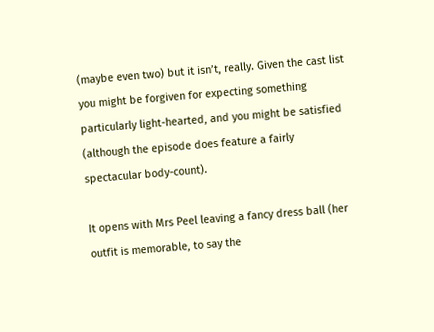(maybe even two) but it isn’t, really. Given the cast list you might be forgiven for expecting something particularly light-hearted, and you might be satisfied (although the episode does feature a fairly spectacular body-count).

It opens with Mrs Peel leaving a fancy dress ball (her outfit is memorable, to say the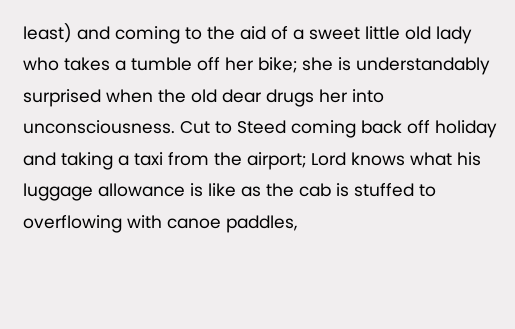least) and coming to the aid of a sweet little old lady who takes a tumble off her bike; she is understandably surprised when the old dear drugs her into unconsciousness. Cut to Steed coming back off holiday and taking a taxi from the airport; Lord knows what his luggage allowance is like as the cab is stuffed to overflowing with canoe paddles,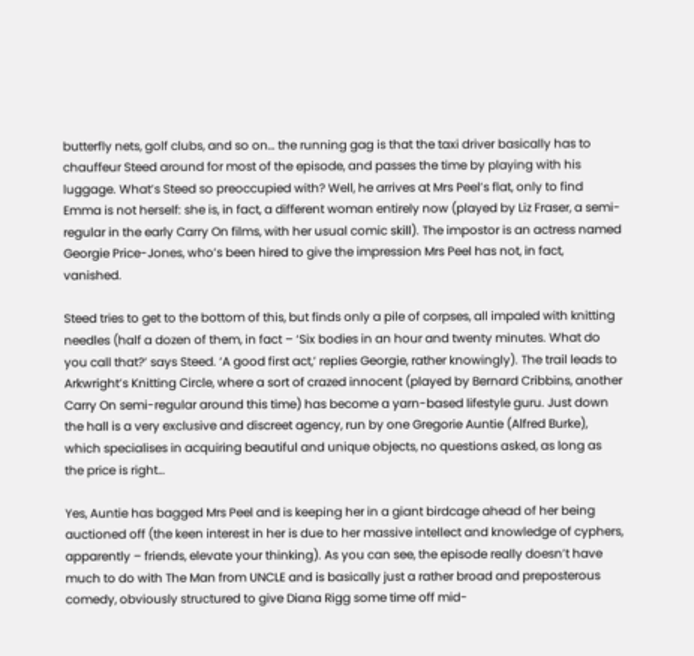butterfly nets, golf clubs, and so on… the running gag is that the taxi driver basically has to chauffeur Steed around for most of the episode, and passes the time by playing with his luggage. What’s Steed so preoccupied with? Well, he arrives at Mrs Peel’s flat, only to find Emma is not herself: she is, in fact, a different woman entirely now (played by Liz Fraser, a semi-regular in the early Carry On films, with her usual comic skill). The impostor is an actress named Georgie Price-Jones, who’s been hired to give the impression Mrs Peel has not, in fact, vanished.

Steed tries to get to the bottom of this, but finds only a pile of corpses, all impaled with knitting needles (half a dozen of them, in fact – ‘Six bodies in an hour and twenty minutes. What do you call that?’ says Steed. ‘A good first act,’ replies Georgie, rather knowingly). The trail leads to Arkwright’s Knitting Circle, where a sort of crazed innocent (played by Bernard Cribbins, another Carry On semi-regular around this time) has become a yarn-based lifestyle guru. Just down the hall is a very exclusive and discreet agency, run by one Gregorie Auntie (Alfred Burke), which specialises in acquiring beautiful and unique objects, no questions asked, as long as the price is right…

Yes, Auntie has bagged Mrs Peel and is keeping her in a giant birdcage ahead of her being auctioned off (the keen interest in her is due to her massive intellect and knowledge of cyphers, apparently – friends, elevate your thinking). As you can see, the episode really doesn’t have much to do with The Man from UNCLE and is basically just a rather broad and preposterous comedy, obviously structured to give Diana Rigg some time off mid-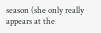season (she only really appears at the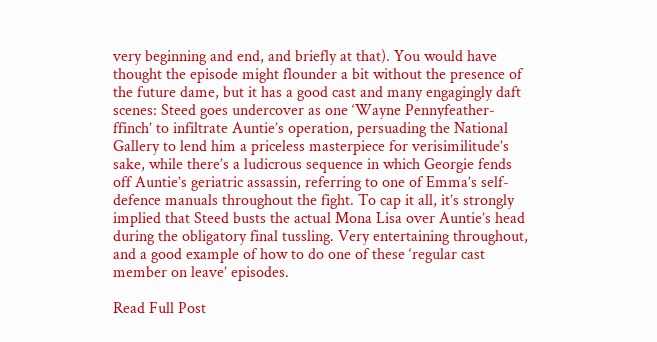very beginning and end, and briefly at that). You would have thought the episode might flounder a bit without the presence of the future dame, but it has a good cast and many engagingly daft scenes: Steed goes undercover as one ‘Wayne Pennyfeather-ffinch’ to infiltrate Auntie’s operation, persuading the National Gallery to lend him a priceless masterpiece for verisimilitude’s sake, while there’s a ludicrous sequence in which Georgie fends off Auntie’s geriatric assassin, referring to one of Emma’s self-defence manuals throughout the fight. To cap it all, it’s strongly implied that Steed busts the actual Mona Lisa over Auntie’s head during the obligatory final tussling. Very entertaining throughout, and a good example of how to do one of these ‘regular cast member on leave’ episodes.

Read Full Post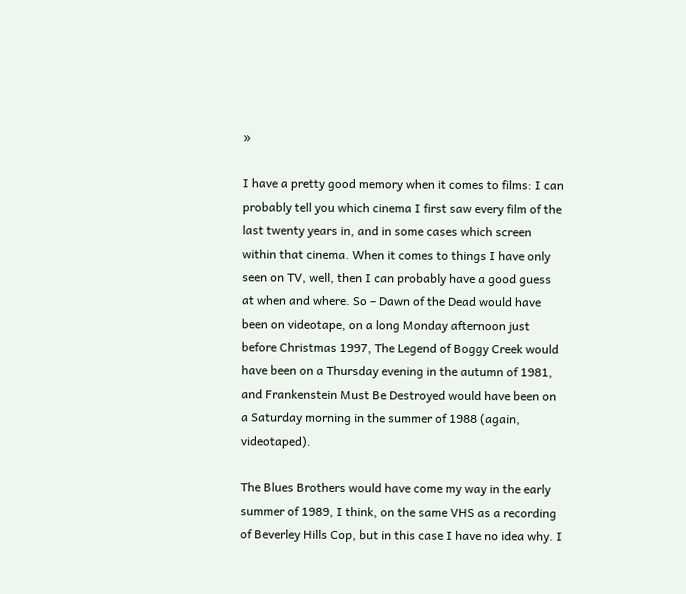»

I have a pretty good memory when it comes to films: I can probably tell you which cinema I first saw every film of the last twenty years in, and in some cases which screen within that cinema. When it comes to things I have only seen on TV, well, then I can probably have a good guess at when and where. So – Dawn of the Dead would have been on videotape, on a long Monday afternoon just before Christmas 1997, The Legend of Boggy Creek would have been on a Thursday evening in the autumn of 1981, and Frankenstein Must Be Destroyed would have been on a Saturday morning in the summer of 1988 (again, videotaped).

The Blues Brothers would have come my way in the early summer of 1989, I think, on the same VHS as a recording of Beverley Hills Cop, but in this case I have no idea why. I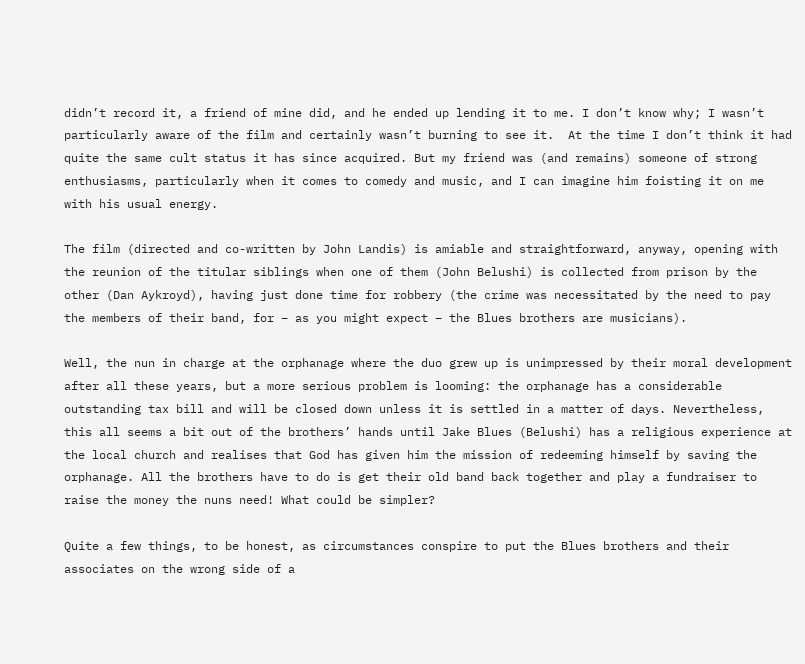didn’t record it, a friend of mine did, and he ended up lending it to me. I don’t know why; I wasn’t particularly aware of the film and certainly wasn’t burning to see it.  At the time I don’t think it had quite the same cult status it has since acquired. But my friend was (and remains) someone of strong enthusiasms, particularly when it comes to comedy and music, and I can imagine him foisting it on me with his usual energy.

The film (directed and co-written by John Landis) is amiable and straightforward, anyway, opening with the reunion of the titular siblings when one of them (John Belushi) is collected from prison by the other (Dan Aykroyd), having just done time for robbery (the crime was necessitated by the need to pay the members of their band, for – as you might expect – the Blues brothers are musicians).

Well, the nun in charge at the orphanage where the duo grew up is unimpressed by their moral development after all these years, but a more serious problem is looming: the orphanage has a considerable outstanding tax bill and will be closed down unless it is settled in a matter of days. Nevertheless, this all seems a bit out of the brothers’ hands until Jake Blues (Belushi) has a religious experience at the local church and realises that God has given him the mission of redeeming himself by saving the orphanage. All the brothers have to do is get their old band back together and play a fundraiser to raise the money the nuns need! What could be simpler?

Quite a few things, to be honest, as circumstances conspire to put the Blues brothers and their associates on the wrong side of a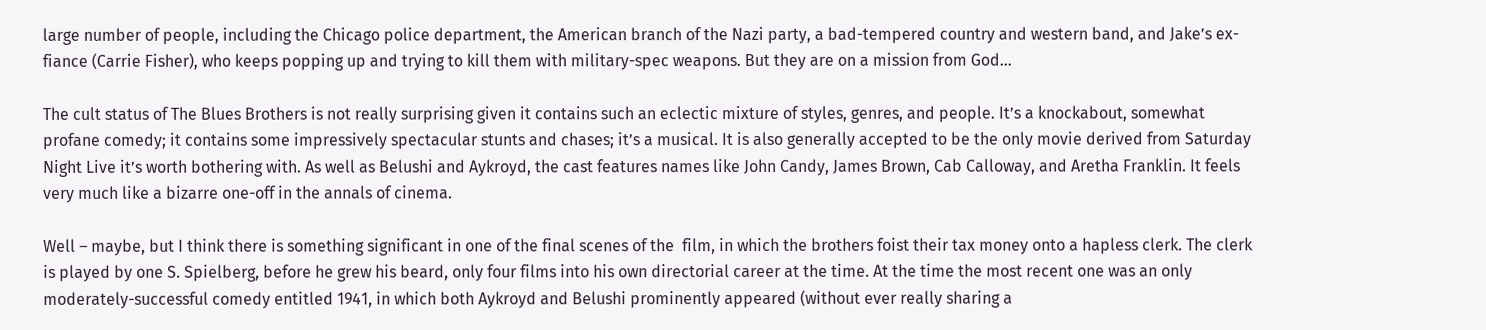large number of people, including the Chicago police department, the American branch of the Nazi party, a bad-tempered country and western band, and Jake’s ex-fiance (Carrie Fisher), who keeps popping up and trying to kill them with military-spec weapons. But they are on a mission from God…

The cult status of The Blues Brothers is not really surprising given it contains such an eclectic mixture of styles, genres, and people. It’s a knockabout, somewhat profane comedy; it contains some impressively spectacular stunts and chases; it’s a musical. It is also generally accepted to be the only movie derived from Saturday Night Live it’s worth bothering with. As well as Belushi and Aykroyd, the cast features names like John Candy, James Brown, Cab Calloway, and Aretha Franklin. It feels very much like a bizarre one-off in the annals of cinema.

Well – maybe, but I think there is something significant in one of the final scenes of the  film, in which the brothers foist their tax money onto a hapless clerk. The clerk is played by one S. Spielberg, before he grew his beard, only four films into his own directorial career at the time. At the time the most recent one was an only moderately-successful comedy entitled 1941, in which both Aykroyd and Belushi prominently appeared (without ever really sharing a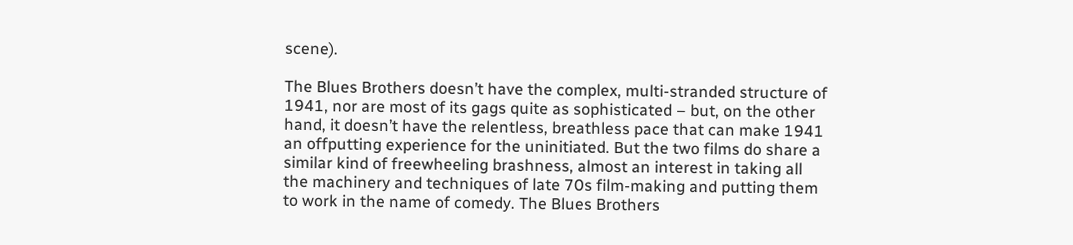scene).

The Blues Brothers doesn’t have the complex, multi-stranded structure of 1941, nor are most of its gags quite as sophisticated – but, on the other hand, it doesn’t have the relentless, breathless pace that can make 1941 an offputting experience for the uninitiated. But the two films do share a similar kind of freewheeling brashness, almost an interest in taking all the machinery and techniques of late 70s film-making and putting them to work in the name of comedy. The Blues Brothers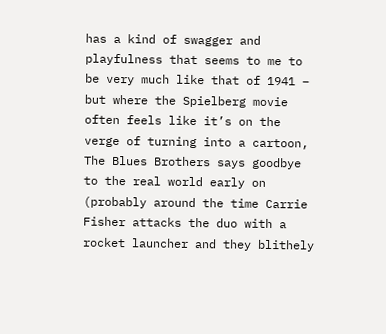has a kind of swagger and playfulness that seems to me to be very much like that of 1941 – but where the Spielberg movie often feels like it’s on the verge of turning into a cartoon, The Blues Brothers says goodbye to the real world early on (probably around the time Carrie Fisher attacks the duo with a rocket launcher and they blithely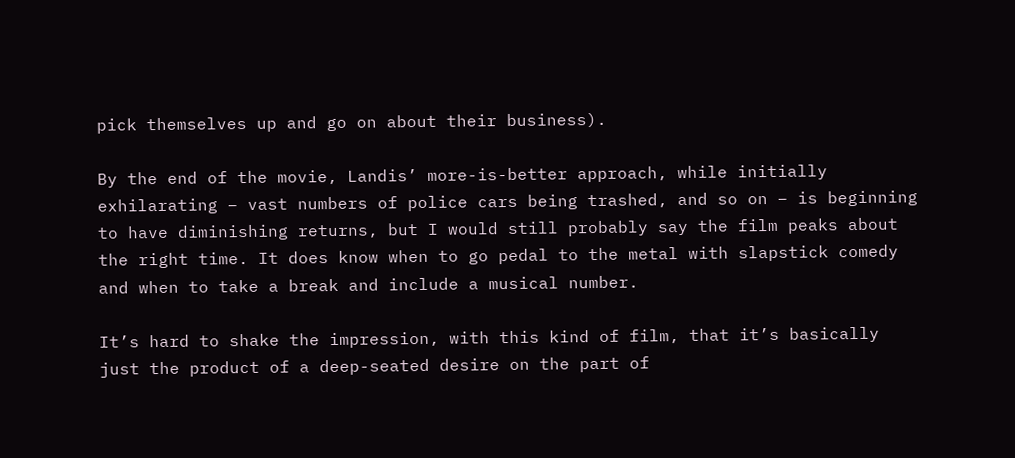pick themselves up and go on about their business).

By the end of the movie, Landis’ more-is-better approach, while initially exhilarating – vast numbers of police cars being trashed, and so on – is beginning to have diminishing returns, but I would still probably say the film peaks about the right time. It does know when to go pedal to the metal with slapstick comedy and when to take a break and include a musical number.

It’s hard to shake the impression, with this kind of film, that it’s basically just the product of a deep-seated desire on the part of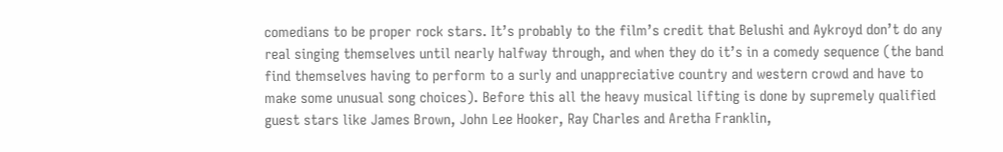comedians to be proper rock stars. It’s probably to the film’s credit that Belushi and Aykroyd don’t do any real singing themselves until nearly halfway through, and when they do it’s in a comedy sequence (the band find themselves having to perform to a surly and unappreciative country and western crowd and have to make some unusual song choices). Before this all the heavy musical lifting is done by supremely qualified guest stars like James Brown, John Lee Hooker, Ray Charles and Aretha Franklin,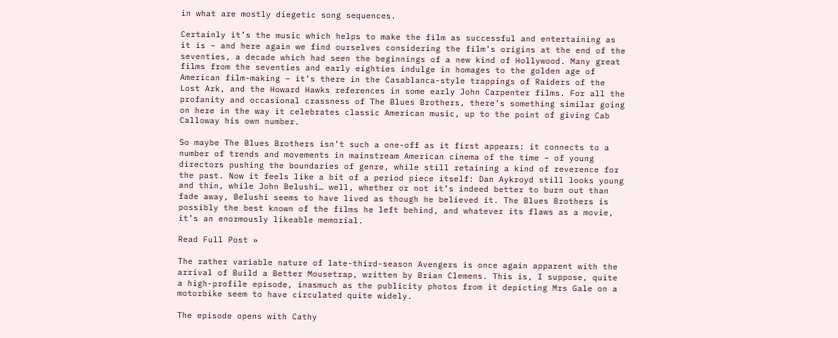in what are mostly diegetic song sequences.

Certainly it’s the music which helps to make the film as successful and entertaining as it is – and here again we find ourselves considering the film’s origins at the end of the seventies, a decade which had seen the beginnings of a new kind of Hollywood. Many great films from the seventies and early eighties indulge in homages to the golden age of American film-making – it’s there in the Casablanca-style trappings of Raiders of the Lost Ark, and the Howard Hawks references in some early John Carpenter films. For all the profanity and occasional crassness of The Blues Brothers, there’s something similar going on here in the way it celebrates classic American music, up to the point of giving Cab Calloway his own number.

So maybe The Blues Brothers isn’t such a one-off as it first appears: it connects to a number of trends and movements in mainstream American cinema of the time – of young directors pushing the boundaries of genre, while still retaining a kind of reverence for the past. Now it feels like a bit of a period piece itself: Dan Aykroyd still looks young and thin, while John Belushi… well, whether or not it’s indeed better to burn out than fade away, Belushi seems to have lived as though he believed it. The Blues Brothers is possibly the best known of the films he left behind, and whatever its flaws as a movie, it’s an enormously likeable memorial.

Read Full Post »

The rather variable nature of late-third-season Avengers is once again apparent with the arrival of Build a Better Mousetrap, written by Brian Clemens. This is, I suppose, quite a high-profile episode, inasmuch as the publicity photos from it depicting Mrs Gale on a motorbike seem to have circulated quite widely.

The episode opens with Cathy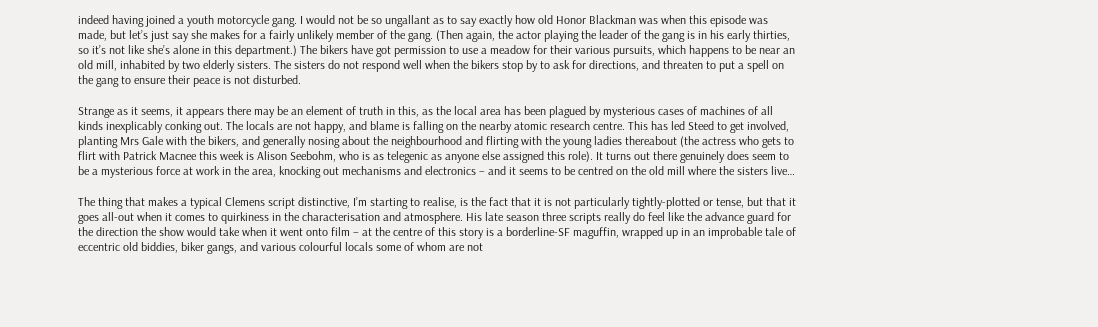indeed having joined a youth motorcycle gang. I would not be so ungallant as to say exactly how old Honor Blackman was when this episode was made, but let’s just say she makes for a fairly unlikely member of the gang. (Then again, the actor playing the leader of the gang is in his early thirties, so it’s not like she’s alone in this department.) The bikers have got permission to use a meadow for their various pursuits, which happens to be near an old mill, inhabited by two elderly sisters. The sisters do not respond well when the bikers stop by to ask for directions, and threaten to put a spell on the gang to ensure their peace is not disturbed.

Strange as it seems, it appears there may be an element of truth in this, as the local area has been plagued by mysterious cases of machines of all kinds inexplicably conking out. The locals are not happy, and blame is falling on the nearby atomic research centre. This has led Steed to get involved, planting Mrs Gale with the bikers, and generally nosing about the neighbourhood and flirting with the young ladies thereabout (the actress who gets to flirt with Patrick Macnee this week is Alison Seebohm, who is as telegenic as anyone else assigned this role). It turns out there genuinely does seem to be a mysterious force at work in the area, knocking out mechanisms and electronics – and it seems to be centred on the old mill where the sisters live…

The thing that makes a typical Clemens script distinctive, I’m starting to realise, is the fact that it is not particularly tightly-plotted or tense, but that it goes all-out when it comes to quirkiness in the characterisation and atmosphere. His late season three scripts really do feel like the advance guard for the direction the show would take when it went onto film – at the centre of this story is a borderline-SF maguffin, wrapped up in an improbable tale of eccentric old biddies, biker gangs, and various colourful locals some of whom are not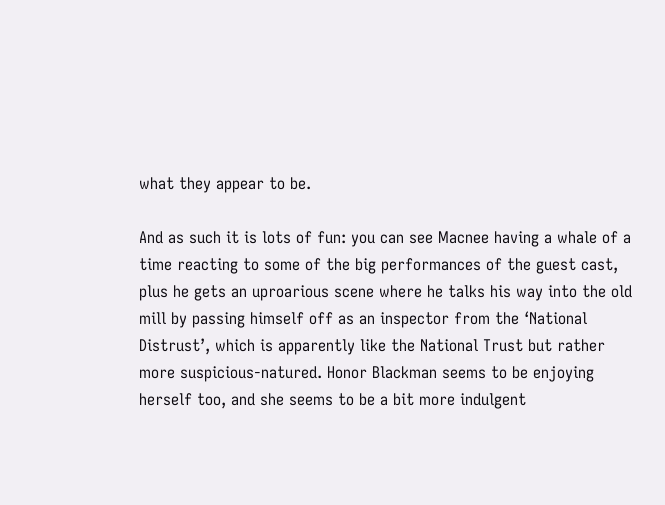what they appear to be.

And as such it is lots of fun: you can see Macnee having a whale of a time reacting to some of the big performances of the guest cast, plus he gets an uproarious scene where he talks his way into the old mill by passing himself off as an inspector from the ‘National Distrust’, which is apparently like the National Trust but rather more suspicious-natured. Honor Blackman seems to be enjoying herself too, and she seems to be a bit more indulgent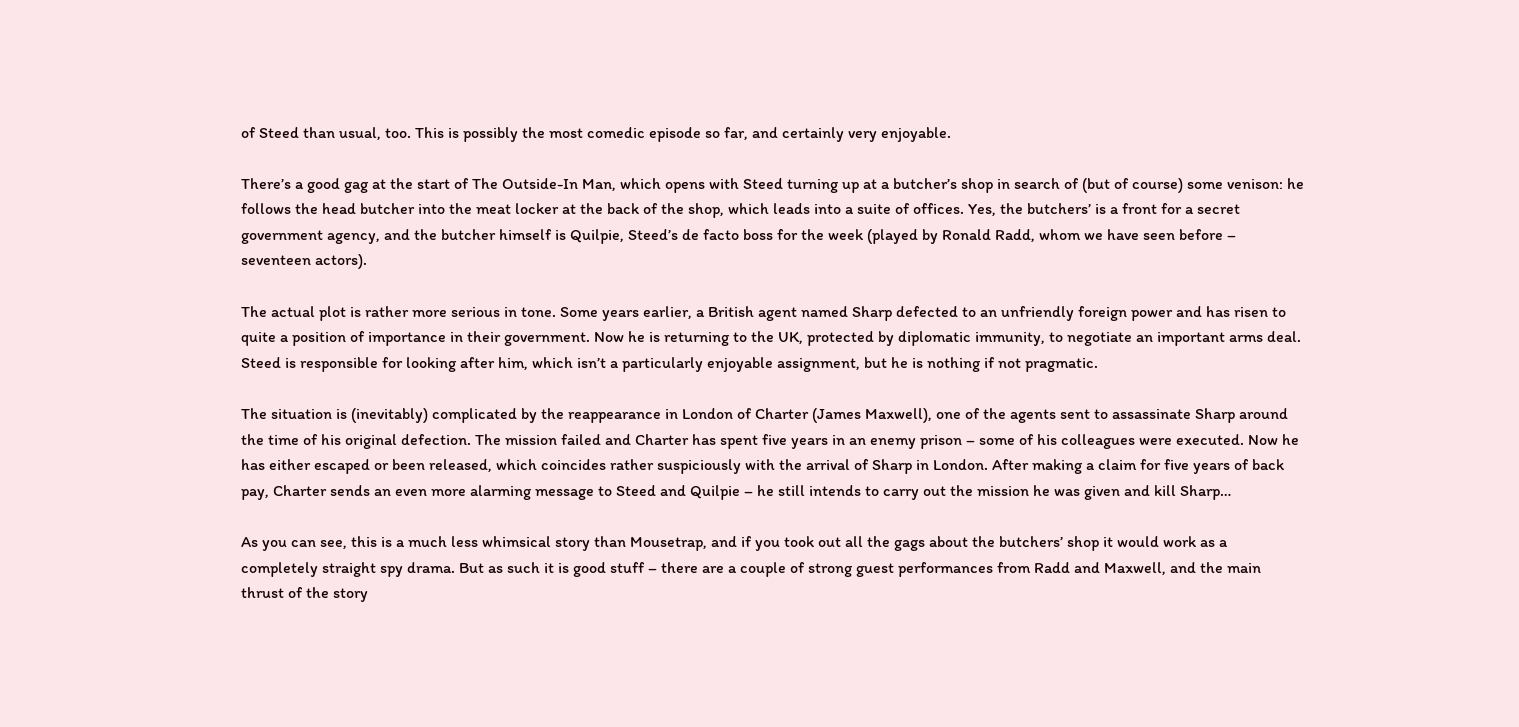of Steed than usual, too. This is possibly the most comedic episode so far, and certainly very enjoyable.

There’s a good gag at the start of The Outside-In Man, which opens with Steed turning up at a butcher’s shop in search of (but of course) some venison: he follows the head butcher into the meat locker at the back of the shop, which leads into a suite of offices. Yes, the butchers’ is a front for a secret government agency, and the butcher himself is Quilpie, Steed’s de facto boss for the week (played by Ronald Radd, whom we have seen before – seventeen actors).

The actual plot is rather more serious in tone. Some years earlier, a British agent named Sharp defected to an unfriendly foreign power and has risen to quite a position of importance in their government. Now he is returning to the UK, protected by diplomatic immunity, to negotiate an important arms deal. Steed is responsible for looking after him, which isn’t a particularly enjoyable assignment, but he is nothing if not pragmatic.

The situation is (inevitably) complicated by the reappearance in London of Charter (James Maxwell), one of the agents sent to assassinate Sharp around the time of his original defection. The mission failed and Charter has spent five years in an enemy prison – some of his colleagues were executed. Now he has either escaped or been released, which coincides rather suspiciously with the arrival of Sharp in London. After making a claim for five years of back pay, Charter sends an even more alarming message to Steed and Quilpie – he still intends to carry out the mission he was given and kill Sharp…

As you can see, this is a much less whimsical story than Mousetrap, and if you took out all the gags about the butchers’ shop it would work as a completely straight spy drama. But as such it is good stuff – there are a couple of strong guest performances from Radd and Maxwell, and the main thrust of the story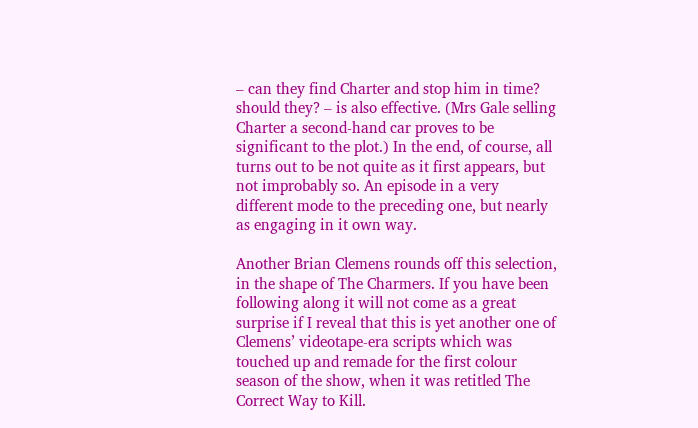– can they find Charter and stop him in time? should they? – is also effective. (Mrs Gale selling Charter a second-hand car proves to be significant to the plot.) In the end, of course, all turns out to be not quite as it first appears, but not improbably so. An episode in a very different mode to the preceding one, but nearly as engaging in it own way.

Another Brian Clemens rounds off this selection, in the shape of The Charmers. If you have been following along it will not come as a great surprise if I reveal that this is yet another one of Clemens’ videotape-era scripts which was touched up and remade for the first colour season of the show, when it was retitled The Correct Way to Kill.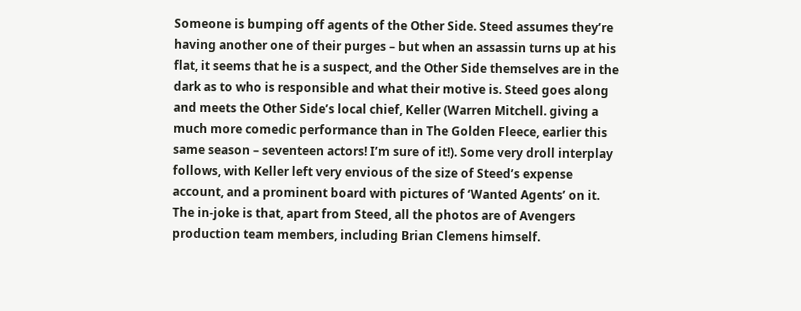Someone is bumping off agents of the Other Side. Steed assumes they’re having another one of their purges – but when an assassin turns up at his flat, it seems that he is a suspect, and the Other Side themselves are in the dark as to who is responsible and what their motive is. Steed goes along and meets the Other Side’s local chief, Keller (Warren Mitchell. giving a much more comedic performance than in The Golden Fleece, earlier this same season – seventeen actors! I’m sure of it!). Some very droll interplay follows, with Keller left very envious of the size of Steed’s expense account, and a prominent board with pictures of ‘Wanted Agents’ on it. The in-joke is that, apart from Steed, all the photos are of Avengers production team members, including Brian Clemens himself.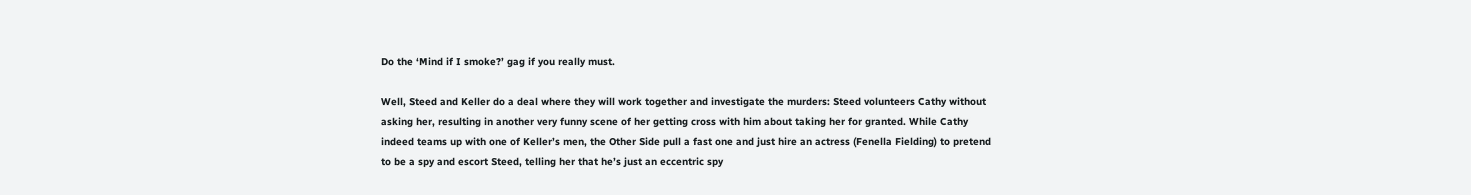Do the ‘Mind if I smoke?’ gag if you really must.

Well, Steed and Keller do a deal where they will work together and investigate the murders: Steed volunteers Cathy without asking her, resulting in another very funny scene of her getting cross with him about taking her for granted. While Cathy indeed teams up with one of Keller’s men, the Other Side pull a fast one and just hire an actress (Fenella Fielding) to pretend to be a spy and escort Steed, telling her that he’s just an eccentric spy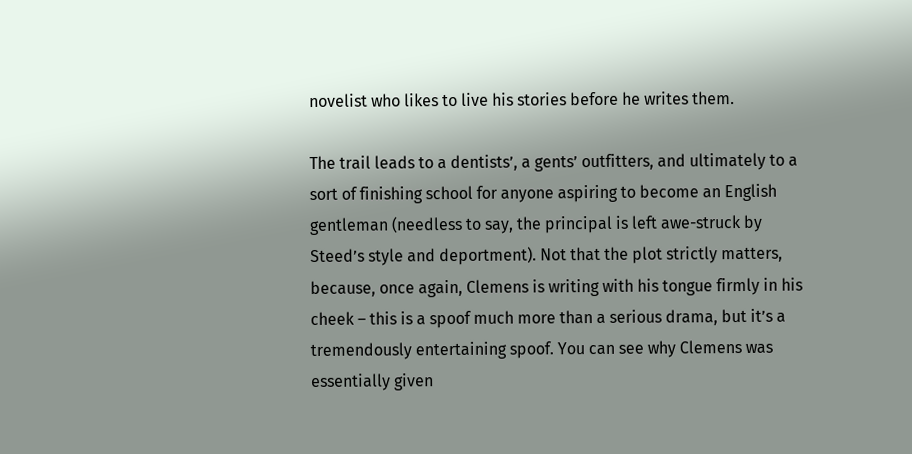novelist who likes to live his stories before he writes them.

The trail leads to a dentists’, a gents’ outfitters, and ultimately to a sort of finishing school for anyone aspiring to become an English gentleman (needless to say, the principal is left awe-struck by Steed’s style and deportment). Not that the plot strictly matters, because, once again, Clemens is writing with his tongue firmly in his cheek – this is a spoof much more than a serious drama, but it’s a tremendously entertaining spoof. You can see why Clemens was essentially given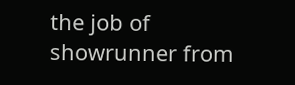the job of showrunner from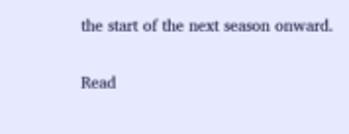the start of the next season onward.

Read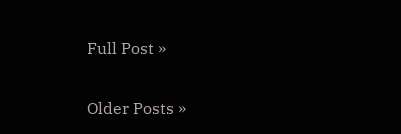Full Post »

Older Posts »